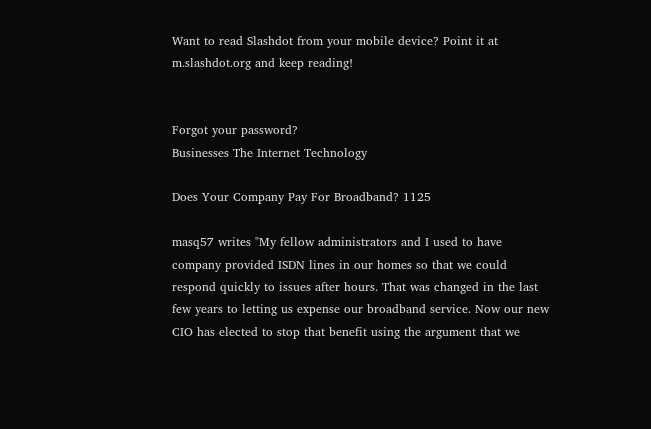Want to read Slashdot from your mobile device? Point it at m.slashdot.org and keep reading!


Forgot your password?
Businesses The Internet Technology

Does Your Company Pay For Broadband? 1125

masq57 writes "My fellow administrators and I used to have company provided ISDN lines in our homes so that we could respond quickly to issues after hours. That was changed in the last few years to letting us expense our broadband service. Now our new CIO has elected to stop that benefit using the argument that we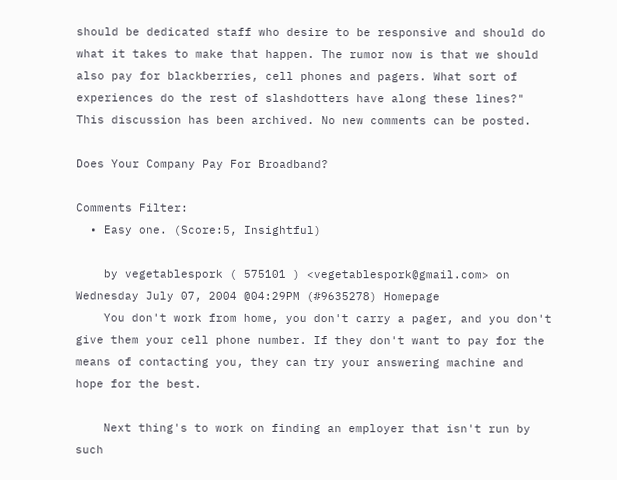should be dedicated staff who desire to be responsive and should do what it takes to make that happen. The rumor now is that we should also pay for blackberries, cell phones and pagers. What sort of experiences do the rest of slashdotters have along these lines?"
This discussion has been archived. No new comments can be posted.

Does Your Company Pay For Broadband?

Comments Filter:
  • Easy one. (Score:5, Insightful)

    by vegetablespork ( 575101 ) <vegetablespork@gmail.com> on Wednesday July 07, 2004 @04:29PM (#9635278) Homepage
    You don't work from home, you don't carry a pager, and you don't give them your cell phone number. If they don't want to pay for the means of contacting you, they can try your answering machine and hope for the best.

    Next thing's to work on finding an employer that isn't run by such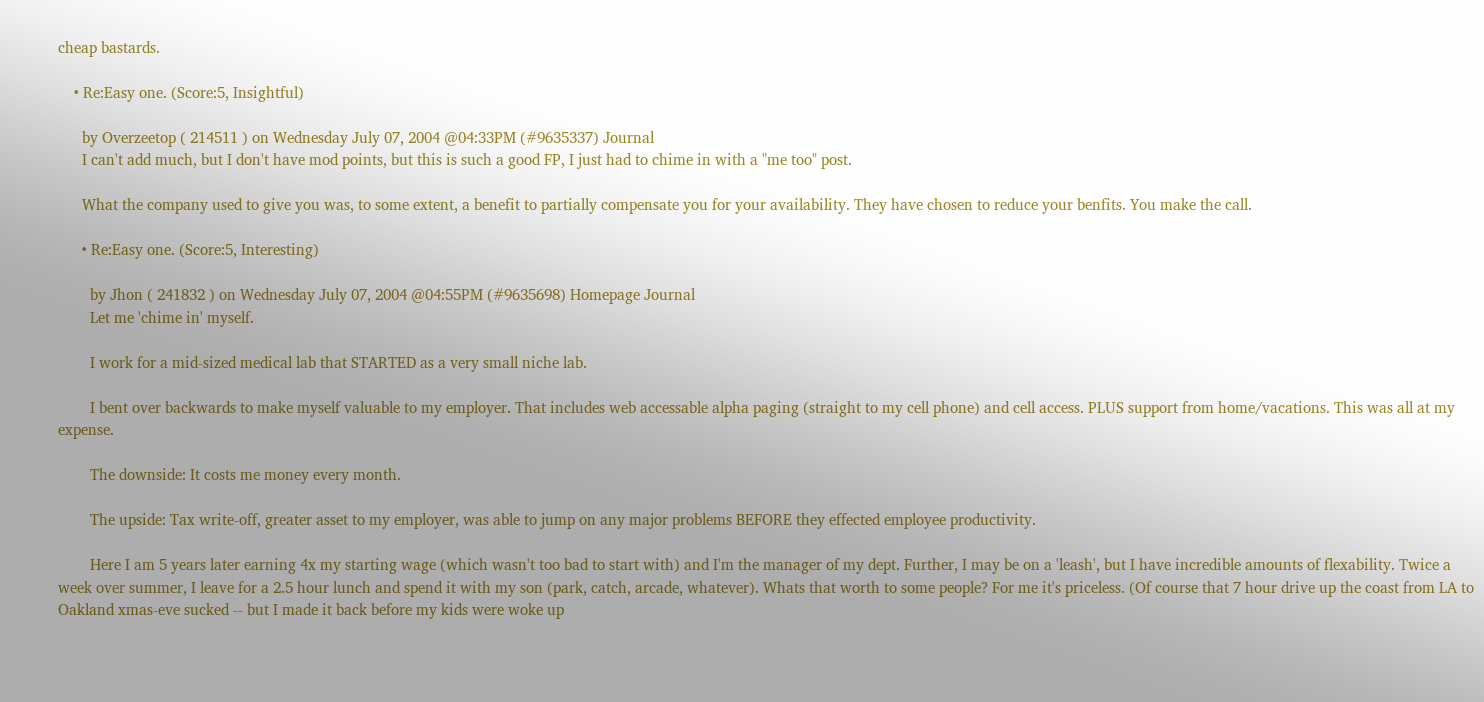cheap bastards.

    • Re:Easy one. (Score:5, Insightful)

      by Overzeetop ( 214511 ) on Wednesday July 07, 2004 @04:33PM (#9635337) Journal
      I can't add much, but I don't have mod points, but this is such a good FP, I just had to chime in with a "me too" post.

      What the company used to give you was, to some extent, a benefit to partially compensate you for your availability. They have chosen to reduce your benfits. You make the call.

      • Re:Easy one. (Score:5, Interesting)

        by Jhon ( 241832 ) on Wednesday July 07, 2004 @04:55PM (#9635698) Homepage Journal
        Let me 'chime in' myself.

        I work for a mid-sized medical lab that STARTED as a very small niche lab.

        I bent over backwards to make myself valuable to my employer. That includes web accessable alpha paging (straight to my cell phone) and cell access. PLUS support from home/vacations. This was all at my expense.

        The downside: It costs me money every month.

        The upside: Tax write-off, greater asset to my employer, was able to jump on any major problems BEFORE they effected employee productivity.

        Here I am 5 years later earning 4x my starting wage (which wasn't too bad to start with) and I'm the manager of my dept. Further, I may be on a 'leash', but I have incredible amounts of flexability. Twice a week over summer, I leave for a 2.5 hour lunch and spend it with my son (park, catch, arcade, whatever). Whats that worth to some people? For me it's priceless. (Of course that 7 hour drive up the coast from LA to Oakland xmas-eve sucked -- but I made it back before my kids were woke up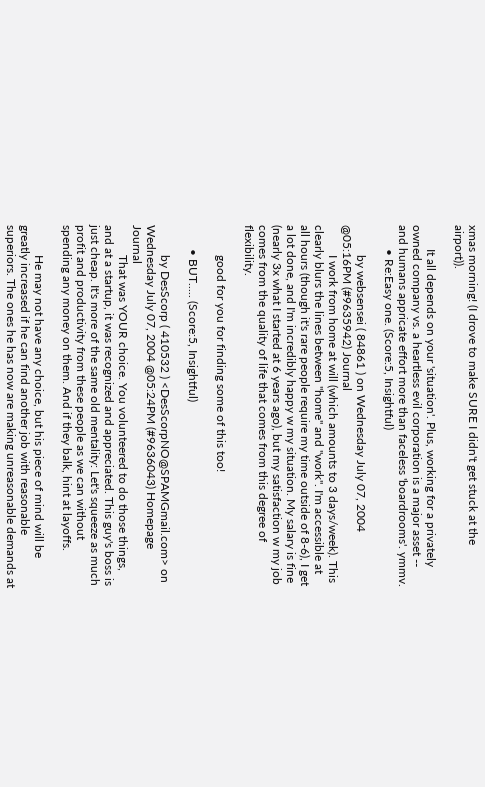xmas morning! (I drove to make SURE I didn't get stuck at the airport)).

        It all depends on your 'situation'. Plus, working for a privately owned company vs. a heartless evil corporation is a major asset -- and humans appricate effort more than faceless 'boardrooms'. ymmv.
        • Re:Easy one. (Score:5, Insightful)

          by websensei ( 84861 ) on Wednesday July 07, 2004 @05:16PM (#9635942) Journal
          I work from home at will (which amounts to 3 days/week). This clearly blurs the lines between "home" and "work". I'm accessible at all hours (though it's rare people require my time outside of 8-6), I get a lot done, and I'm incredibly happy w my situation. My salary is fine (nearly 3x what I started at 6 years ago), but my satisfaction w my job comes from the quality of life that comes from this degree of flexibility.

          good for you for finding some of this too!

        • BUT..... (Score:5, Insightful)

          by DesScorp ( 410532 ) <DesScorpNO@SPAMGmail.com> on Wednesday July 07, 2004 @05:24PM (#9636043) Homepage Journal
          That was YOUR choice. You volunteered to do those things, and at a startup, it was recognized and appreciated. This guy's boss is just cheap. It's more of the same old mentality: Let's squeeze as much profit and productivity from these people as we can without spending any money on them. And if they balk, hint at layoffs.

          He may not have any choice, but his piece of mind will be greatly increased if he can find another job with reasonable superiors. The ones he has now are making unreasonable demands at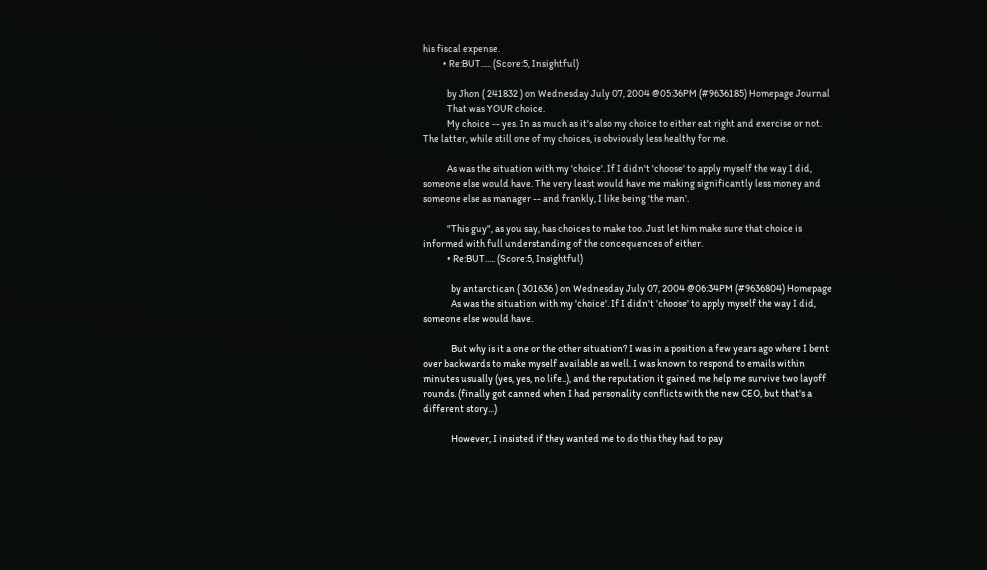his fiscal expense.
          • Re:BUT..... (Score:5, Insightful)

            by Jhon ( 241832 ) on Wednesday July 07, 2004 @05:36PM (#9636185) Homepage Journal
            That was YOUR choice.
            My choice -- yes. In as much as it's also my choice to either eat right and exercise or not. The latter, while still one of my choices, is obviously less healthy for me.

            As was the situation with my 'choice'. If I didn't 'choose' to apply myself the way I did, someone else would have. The very least would have me making significantly less money and someone else as manager -- and frankly, I like being 'the man'.

            "This guy", as you say, has choices to make too. Just let him make sure that choice is informed with full understanding of the concequences of either.
            • Re:BUT..... (Score:5, Insightful)

              by antarctican ( 301636 ) on Wednesday July 07, 2004 @06:34PM (#9636804) Homepage
              As was the situation with my 'choice'. If I didn't 'choose' to apply myself the way I did, someone else would have.

              But why is it a one or the other situation? I was in a position a few years ago where I bent over backwards to make myself available as well. I was known to respond to emails within minutes usually (yes, yes, no life..), and the reputation it gained me help me survive two layoff rounds. (finally got canned when I had personality conflicts with the new CEO, but that's a different story...)

              However, I insisted if they wanted me to do this they had to pay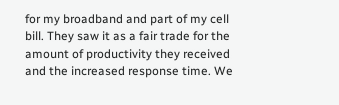for my broadband and part of my cell bill. They saw it as a fair trade for the amount of productivity they received and the increased response time. We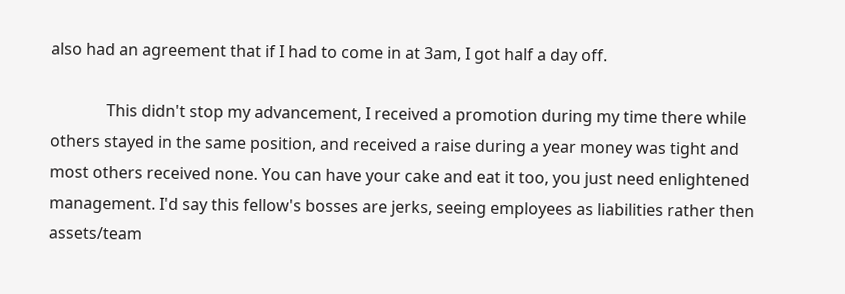also had an agreement that if I had to come in at 3am, I got half a day off.

              This didn't stop my advancement, I received a promotion during my time there while others stayed in the same position, and received a raise during a year money was tight and most others received none. You can have your cake and eat it too, you just need enlightened management. I'd say this fellow's bosses are jerks, seeing employees as liabilities rather then assets/team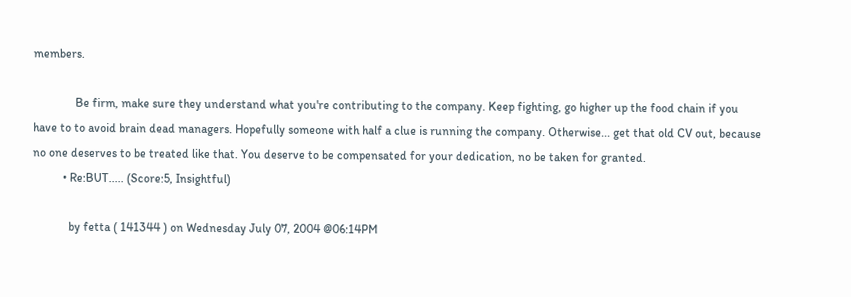members.

              Be firm, make sure they understand what you're contributing to the company. Keep fighting, go higher up the food chain if you have to to avoid brain dead managers. Hopefully someone with half a clue is running the company. Otherwise... get that old CV out, because no one deserves to be treated like that. You deserve to be compensated for your dedication, no be taken for granted.
          • Re:BUT..... (Score:5, Insightful)

            by fetta ( 141344 ) on Wednesday July 07, 2004 @06:14PM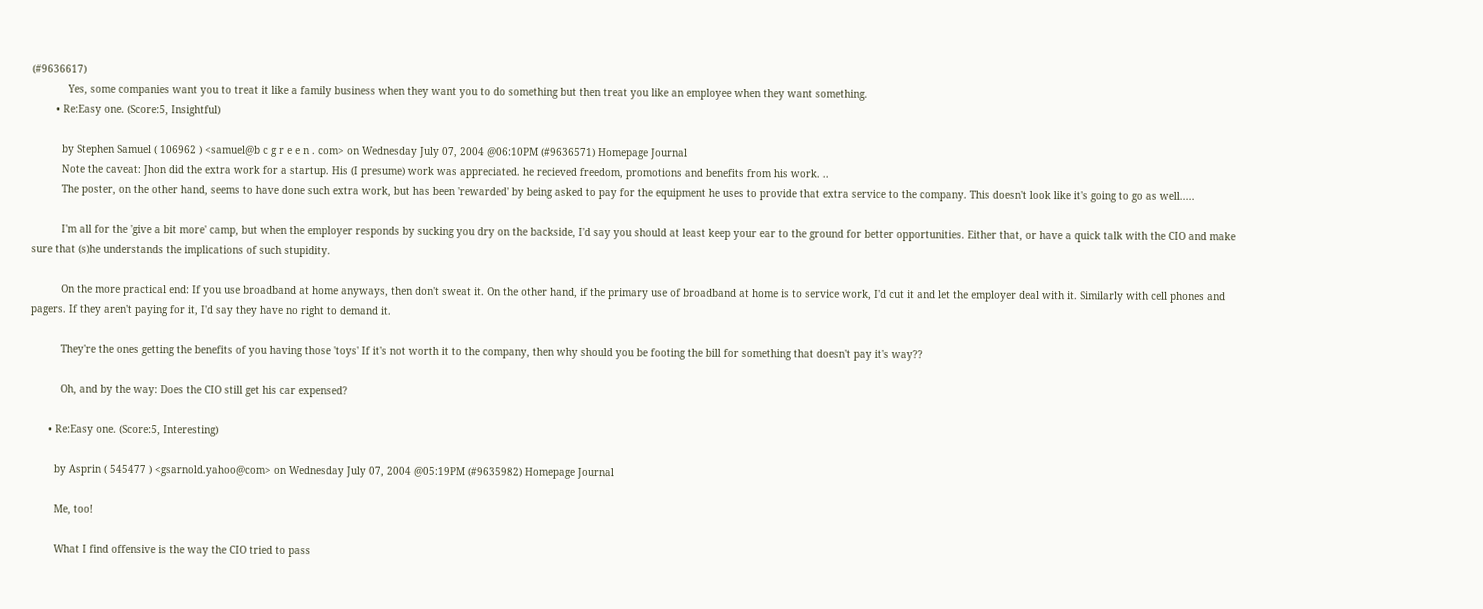(#9636617)
            Yes, some companies want you to treat it like a family business when they want you to do something but then treat you like an employee when they want something.
        • Re:Easy one. (Score:5, Insightful)

          by Stephen Samuel ( 106962 ) <samuel@b c g r e e n . com> on Wednesday July 07, 2004 @06:10PM (#9636571) Homepage Journal
          Note the caveat: Jhon did the extra work for a startup. His (I presume) work was appreciated. he recieved freedom, promotions and benefits from his work. ..
          The poster, on the other hand, seems to have done such extra work, but has been 'rewarded' by being asked to pay for the equipment he uses to provide that extra service to the company. This doesn't look like it's going to go as well.....

          I'm all for the 'give a bit more' camp, but when the employer responds by sucking you dry on the backside, I'd say you should at least keep your ear to the ground for better opportunities. Either that, or have a quick talk with the CIO and make sure that (s)he understands the implications of such stupidity.

          On the more practical end: If you use broadband at home anyways, then don't sweat it. On the other hand, if the primary use of broadband at home is to service work, I'd cut it and let the employer deal with it. Similarly with cell phones and pagers. If they aren't paying for it, I'd say they have no right to demand it.

          They're the ones getting the benefits of you having those 'toys' If it's not worth it to the company, then why should you be footing the bill for something that doesn't pay it's way??

          Oh, and by the way: Does the CIO still get his car expensed?

      • Re:Easy one. (Score:5, Interesting)

        by Asprin ( 545477 ) <gsarnold.yahoo@com> on Wednesday July 07, 2004 @05:19PM (#9635982) Homepage Journal

        Me, too!

        What I find offensive is the way the CIO tried to pass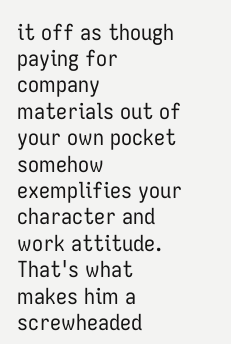it off as though paying for company materials out of your own pocket somehow exemplifies your character and work attitude. That's what makes him a screwheaded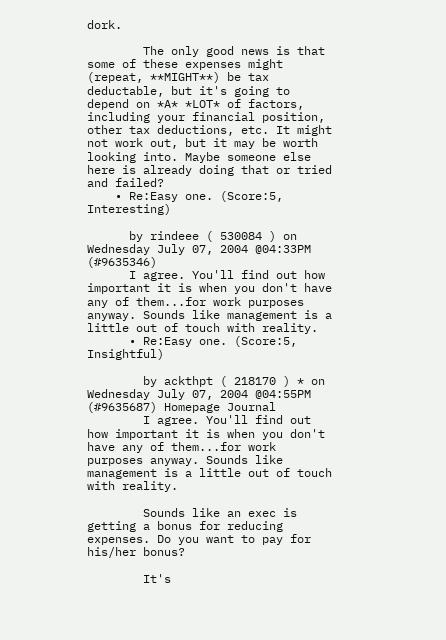dork.

        The only good news is that some of these expenses might (repeat, **MIGHT**) be tax deductable, but it's going to depend on *A* *LOT* of factors, including your financial position, other tax deductions, etc. It might not work out, but it may be worth looking into. Maybe someone else here is already doing that or tried and failed?
    • Re:Easy one. (Score:5, Interesting)

      by rindeee ( 530084 ) on Wednesday July 07, 2004 @04:33PM (#9635346)
      I agree. You'll find out how important it is when you don't have any of them...for work purposes anyway. Sounds like management is a little out of touch with reality.
      • Re:Easy one. (Score:5, Insightful)

        by ackthpt ( 218170 ) * on Wednesday July 07, 2004 @04:55PM (#9635687) Homepage Journal
        I agree. You'll find out how important it is when you don't have any of them...for work purposes anyway. Sounds like management is a little out of touch with reality.

        Sounds like an exec is getting a bonus for reducing expenses. Do you want to pay for his/her bonus?

        It's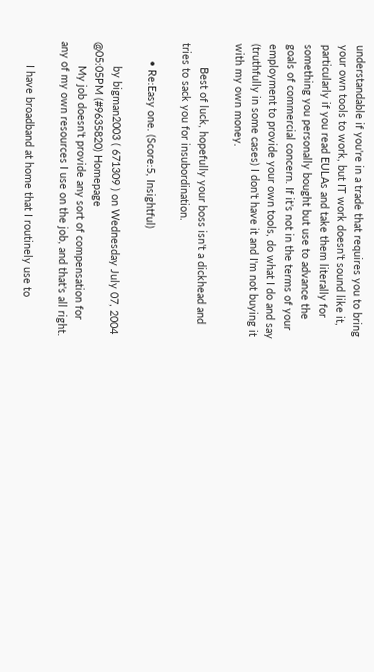understandable if you're in a trade that requires you to bring your own tools to work, but IT work doesn't sound like it, particularly if you read EULAs and take them literally for something you personally bought but use to advance the goals of commercial concern. If it's not in the terms of your employment to provide your own tools, do what I do and say (truthfully in some cases) I don't have it and I'm not buying it with my own money.

        Best of luck, hopefully your boss isn't a dickhead and tries to sack you for insubordination.

      • Re:Easy one. (Score:5, Insightful)

        by bigman2003 ( 671309 ) on Wednesday July 07, 2004 @05:05PM (#9635820) Homepage
        My job doesn't provide any sort of compensation for any of my own resources I use on the job, and that's all right.

        I have broadband at home that I routinely use to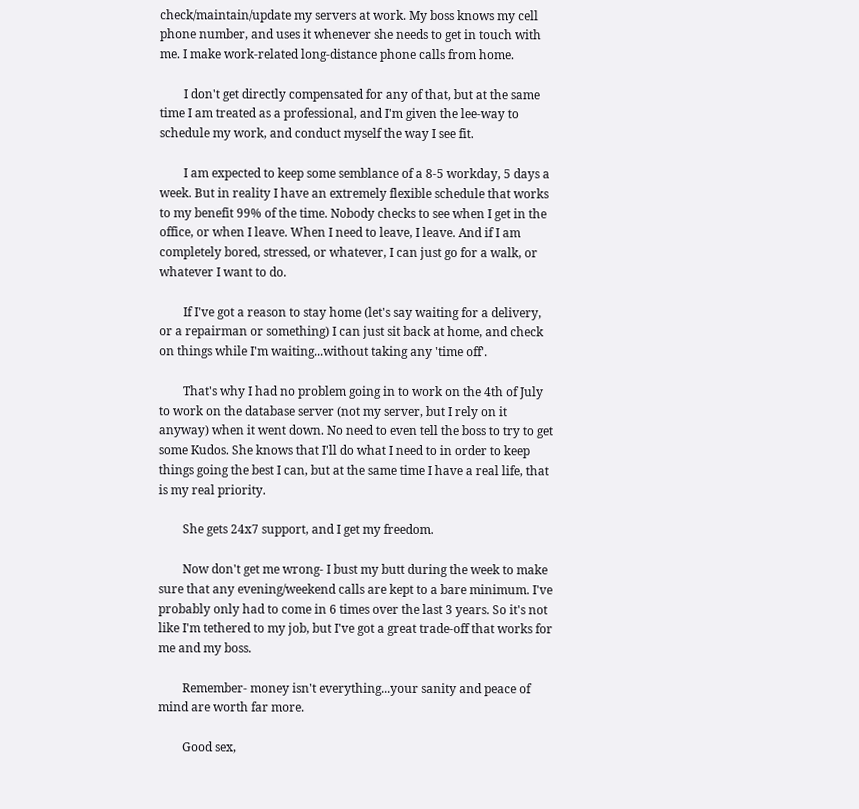check/maintain/update my servers at work. My boss knows my cell phone number, and uses it whenever she needs to get in touch with me. I make work-related long-distance phone calls from home.

        I don't get directly compensated for any of that, but at the same time I am treated as a professional, and I'm given the lee-way to schedule my work, and conduct myself the way I see fit.

        I am expected to keep some semblance of a 8-5 workday, 5 days a week. But in reality I have an extremely flexible schedule that works to my benefit 99% of the time. Nobody checks to see when I get in the office, or when I leave. When I need to leave, I leave. And if I am completely bored, stressed, or whatever, I can just go for a walk, or whatever I want to do.

        If I've got a reason to stay home (let's say waiting for a delivery, or a repairman or something) I can just sit back at home, and check on things while I'm waiting...without taking any 'time off'.

        That's why I had no problem going in to work on the 4th of July to work on the database server (not my server, but I rely on it anyway) when it went down. No need to even tell the boss to try to get some Kudos. She knows that I'll do what I need to in order to keep things going the best I can, but at the same time I have a real life, that is my real priority.

        She gets 24x7 support, and I get my freedom.

        Now don't get me wrong- I bust my butt during the week to make sure that any evening/weekend calls are kept to a bare minimum. I've probably only had to come in 6 times over the last 3 years. So it's not like I'm tethered to my job, but I've got a great trade-off that works for me and my boss.

        Remember- money isn't everything...your sanity and peace of mind are worth far more.

        Good sex,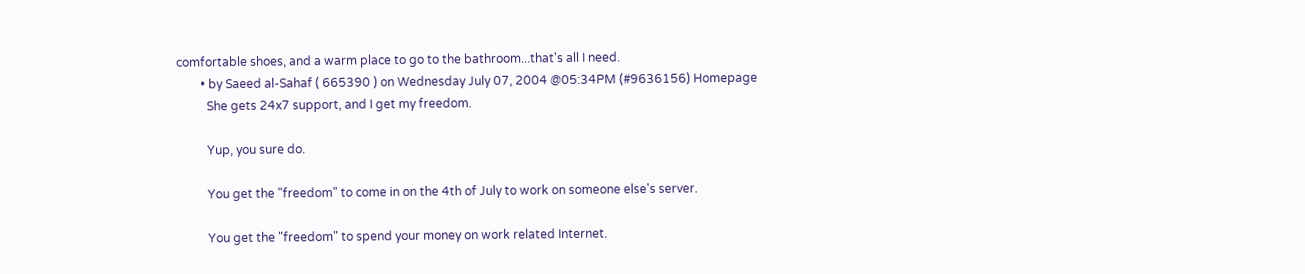comfortable shoes, and a warm place to go to the bathroom...that's all I need.
        • by Saeed al-Sahaf ( 665390 ) on Wednesday July 07, 2004 @05:34PM (#9636156) Homepage
          She gets 24x7 support, and I get my freedom.

          Yup, you sure do.

          You get the "freedom" to come in on the 4th of July to work on someone else's server.

          You get the "freedom" to spend your money on work related Internet.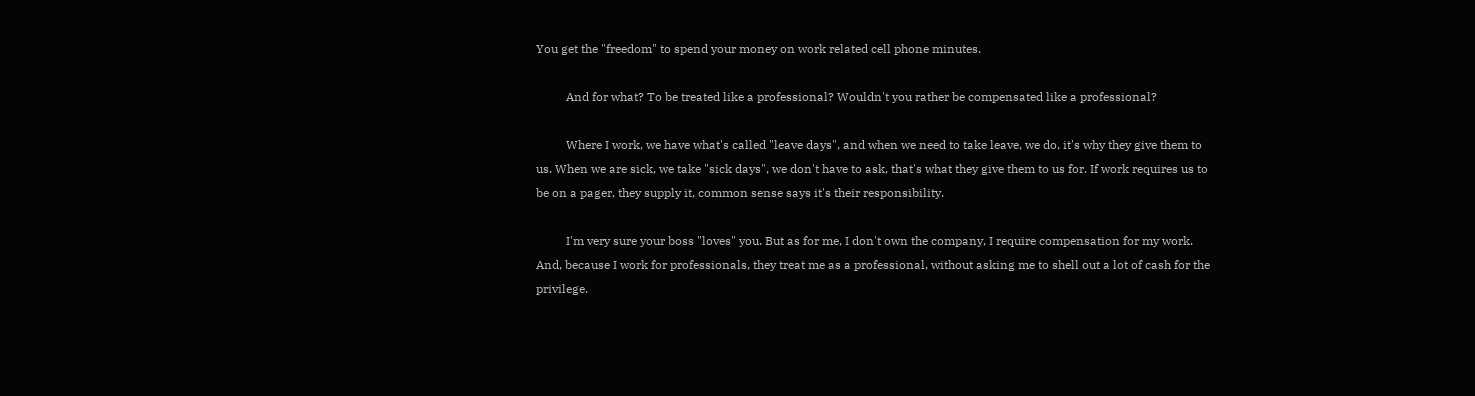You get the "freedom" to spend your money on work related cell phone minutes.

          And for what? To be treated like a professional? Wouldn't you rather be compensated like a professional?

          Where I work, we have what's called "leave days", and when we need to take leave, we do, it's why they give them to us. When we are sick, we take "sick days", we don't have to ask, that's what they give them to us for. If work requires us to be on a pager, they supply it, common sense says it's their responsibility.

          I'm very sure your boss "loves" you. But as for me, I don't own the company, I require compensation for my work. And, because I work for professionals, they treat me as a professional, without asking me to shell out a lot of cash for the privilege.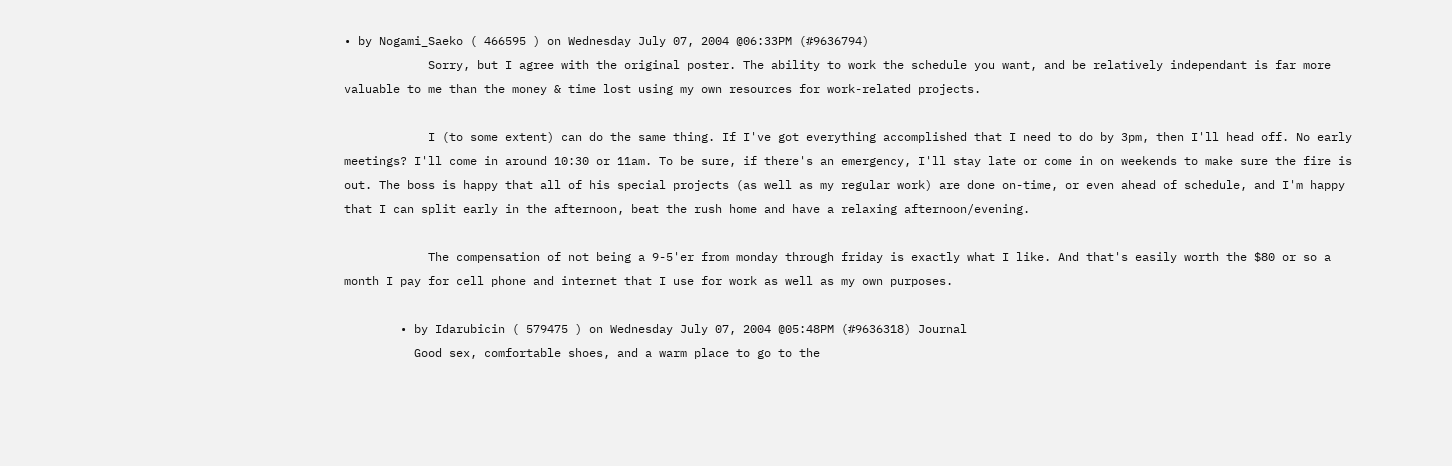• by Nogami_Saeko ( 466595 ) on Wednesday July 07, 2004 @06:33PM (#9636794)
            Sorry, but I agree with the original poster. The ability to work the schedule you want, and be relatively independant is far more valuable to me than the money & time lost using my own resources for work-related projects.

            I (to some extent) can do the same thing. If I've got everything accomplished that I need to do by 3pm, then I'll head off. No early meetings? I'll come in around 10:30 or 11am. To be sure, if there's an emergency, I'll stay late or come in on weekends to make sure the fire is out. The boss is happy that all of his special projects (as well as my regular work) are done on-time, or even ahead of schedule, and I'm happy that I can split early in the afternoon, beat the rush home and have a relaxing afternoon/evening.

            The compensation of not being a 9-5'er from monday through friday is exactly what I like. And that's easily worth the $80 or so a month I pay for cell phone and internet that I use for work as well as my own purposes.

        • by Idarubicin ( 579475 ) on Wednesday July 07, 2004 @05:48PM (#9636318) Journal
          Good sex, comfortable shoes, and a warm place to go to the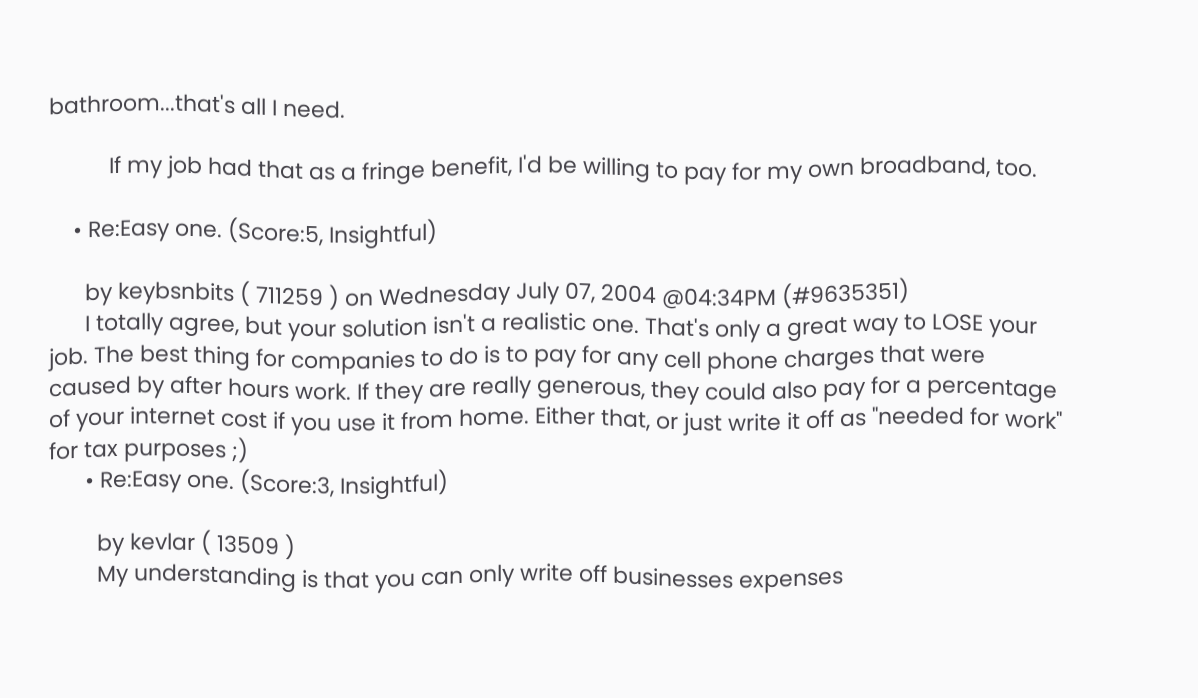bathroom...that's all I need.

          If my job had that as a fringe benefit, I'd be willing to pay for my own broadband, too.

    • Re:Easy one. (Score:5, Insightful)

      by keybsnbits ( 711259 ) on Wednesday July 07, 2004 @04:34PM (#9635351)
      I totally agree, but your solution isn't a realistic one. That's only a great way to LOSE your job. The best thing for companies to do is to pay for any cell phone charges that were caused by after hours work. If they are really generous, they could also pay for a percentage of your internet cost if you use it from home. Either that, or just write it off as "needed for work" for tax purposes ;)
      • Re:Easy one. (Score:3, Insightful)

        by kevlar ( 13509 )
        My understanding is that you can only write off businesses expenses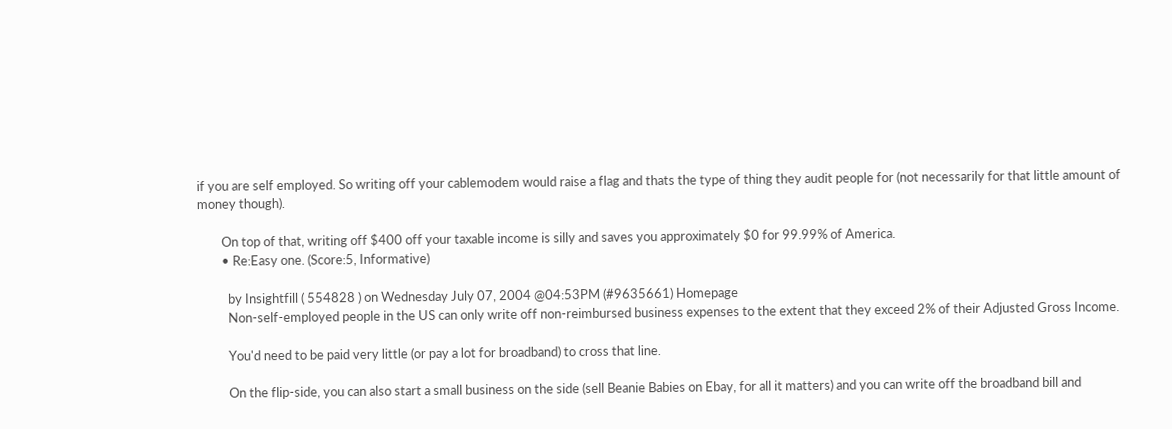if you are self employed. So writing off your cablemodem would raise a flag and thats the type of thing they audit people for (not necessarily for that little amount of money though).

        On top of that, writing off $400 off your taxable income is silly and saves you approximately $0 for 99.99% of America.
        • Re:Easy one. (Score:5, Informative)

          by Insightfill ( 554828 ) on Wednesday July 07, 2004 @04:53PM (#9635661) Homepage
          Non-self-employed people in the US can only write off non-reimbursed business expenses to the extent that they exceed 2% of their Adjusted Gross Income.

          You'd need to be paid very little (or pay a lot for broadband) to cross that line.

          On the flip-side, you can also start a small business on the side (sell Beanie Babies on Ebay, for all it matters) and you can write off the broadband bill and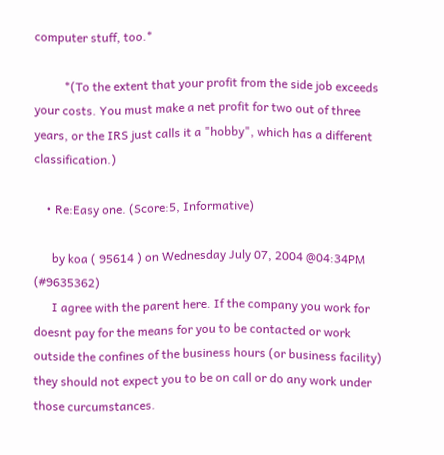computer stuff, too.*

          *(To the extent that your profit from the side job exceeds your costs. You must make a net profit for two out of three years, or the IRS just calls it a "hobby", which has a different classification.)

    • Re:Easy one. (Score:5, Informative)

      by koa ( 95614 ) on Wednesday July 07, 2004 @04:34PM (#9635362)
      I agree with the parent here. If the company you work for doesnt pay for the means for you to be contacted or work outside the confines of the business hours (or business facility) they should not expect you to be on call or do any work under those curcumstances.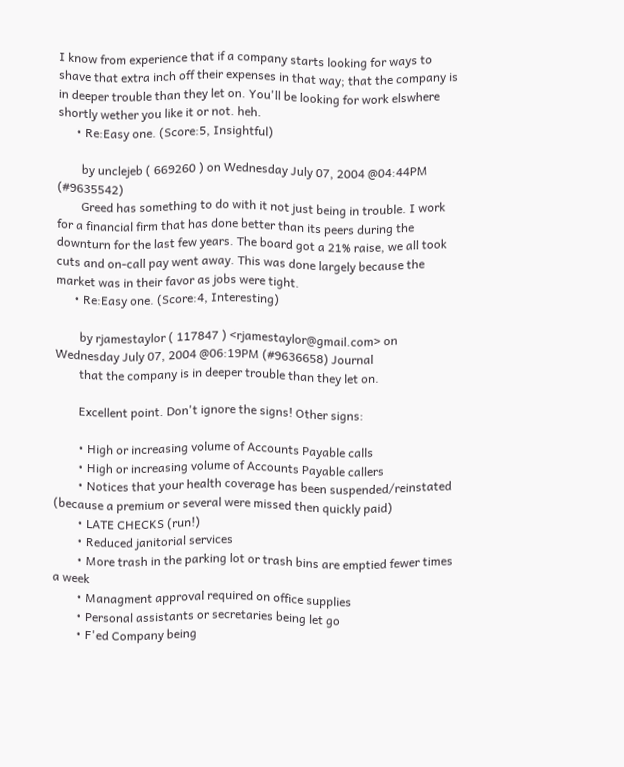I know from experience that if a company starts looking for ways to shave that extra inch off their expenses in that way; that the company is in deeper trouble than they let on. You'll be looking for work elswhere shortly wether you like it or not. heh.
      • Re:Easy one. (Score:5, Insightful)

        by unclejeb ( 669260 ) on Wednesday July 07, 2004 @04:44PM (#9635542)
        Greed has something to do with it not just being in trouble. I work for a financial firm that has done better than its peers during the downturn for the last few years. The board got a 21% raise, we all took cuts and on-call pay went away. This was done largely because the market was in their favor as jobs were tight.
      • Re:Easy one. (Score:4, Interesting)

        by rjamestaylor ( 117847 ) <rjamestaylor@gmail.com> on Wednesday July 07, 2004 @06:19PM (#9636658) Journal
        that the company is in deeper trouble than they let on.

        Excellent point. Don't ignore the signs! Other signs:

        • High or increasing volume of Accounts Payable calls
        • High or increasing volume of Accounts Payable callers
        • Notices that your health coverage has been suspended/reinstated (because a premium or several were missed then quickly paid)
        • LATE CHECKS (run!)
        • Reduced janitorial services
        • More trash in the parking lot or trash bins are emptied fewer times a week
        • Managment approval required on office supplies
        • Personal assistants or secretaries being let go
        • F'ed Company being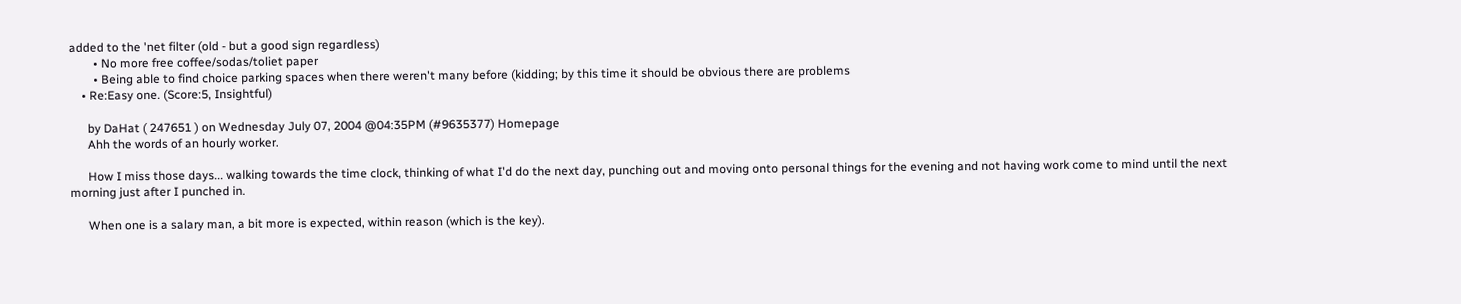added to the 'net filter (old - but a good sign regardless)
        • No more free coffee/sodas/toliet paper
        • Being able to find choice parking spaces when there weren't many before (kidding; by this time it should be obvious there are problems
    • Re:Easy one. (Score:5, Insightful)

      by DaHat ( 247651 ) on Wednesday July 07, 2004 @04:35PM (#9635377) Homepage
      Ahh the words of an hourly worker.

      How I miss those days... walking towards the time clock, thinking of what I'd do the next day, punching out and moving onto personal things for the evening and not having work come to mind until the next morning just after I punched in.

      When one is a salary man, a bit more is expected, within reason (which is the key).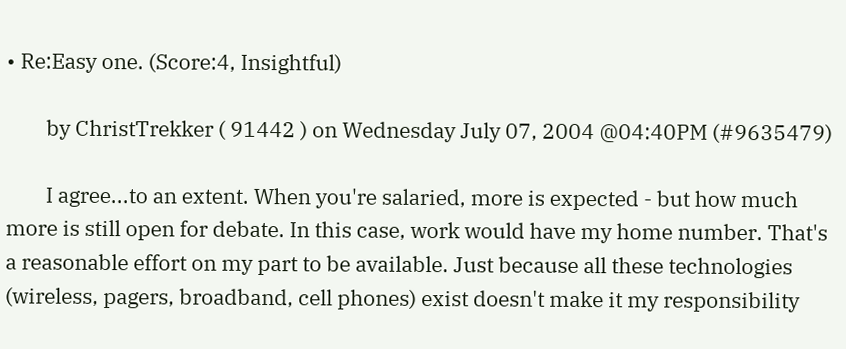• Re:Easy one. (Score:4, Insightful)

        by ChristTrekker ( 91442 ) on Wednesday July 07, 2004 @04:40PM (#9635479)

        I agree...to an extent. When you're salaried, more is expected - but how much more is still open for debate. In this case, work would have my home number. That's a reasonable effort on my part to be available. Just because all these technologies (wireless, pagers, broadband, cell phones) exist doesn't make it my responsibility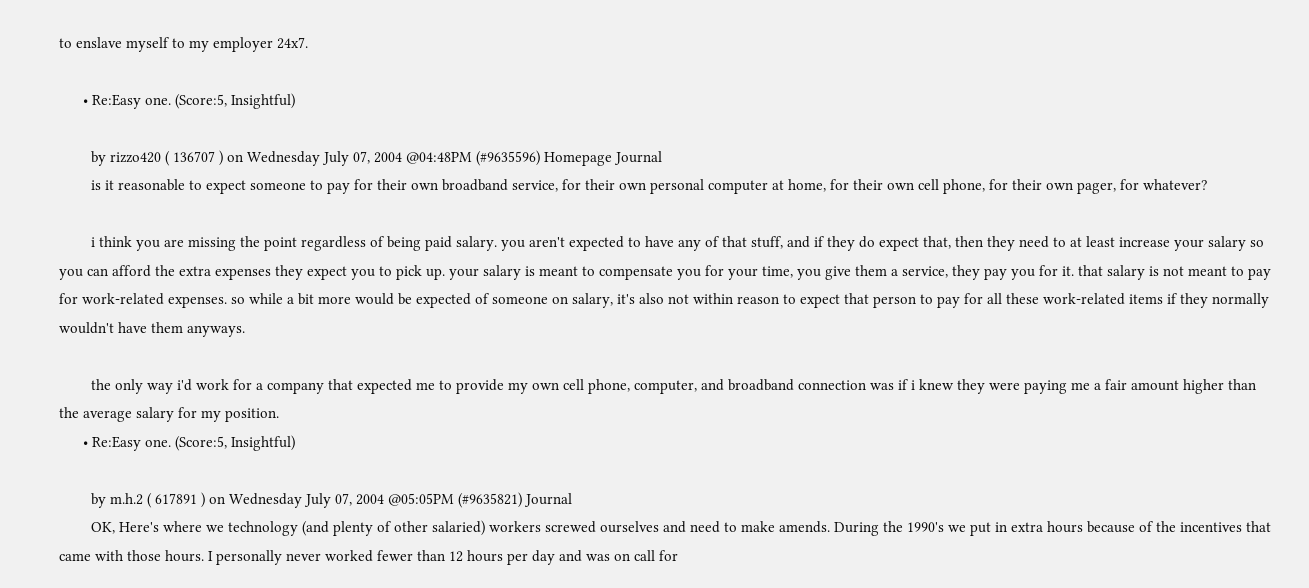to enslave myself to my employer 24x7.

      • Re:Easy one. (Score:5, Insightful)

        by rizzo420 ( 136707 ) on Wednesday July 07, 2004 @04:48PM (#9635596) Homepage Journal
        is it reasonable to expect someone to pay for their own broadband service, for their own personal computer at home, for their own cell phone, for their own pager, for whatever?

        i think you are missing the point regardless of being paid salary. you aren't expected to have any of that stuff, and if they do expect that, then they need to at least increase your salary so you can afford the extra expenses they expect you to pick up. your salary is meant to compensate you for your time, you give them a service, they pay you for it. that salary is not meant to pay for work-related expenses. so while a bit more would be expected of someone on salary, it's also not within reason to expect that person to pay for all these work-related items if they normally wouldn't have them anyways.

        the only way i'd work for a company that expected me to provide my own cell phone, computer, and broadband connection was if i knew they were paying me a fair amount higher than the average salary for my position.
      • Re:Easy one. (Score:5, Insightful)

        by m.h.2 ( 617891 ) on Wednesday July 07, 2004 @05:05PM (#9635821) Journal
        OK, Here's where we technology (and plenty of other salaried) workers screwed ourselves and need to make amends. During the 1990's we put in extra hours because of the incentives that came with those hours. I personally never worked fewer than 12 hours per day and was on call for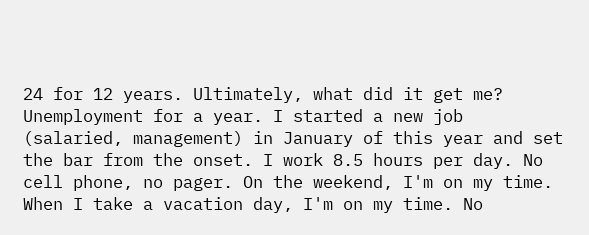24 for 12 years. Ultimately, what did it get me? Unemployment for a year. I started a new job (salaried, management) in January of this year and set the bar from the onset. I work 8.5 hours per day. No cell phone, no pager. On the weekend, I'm on my time. When I take a vacation day, I'm on my time. No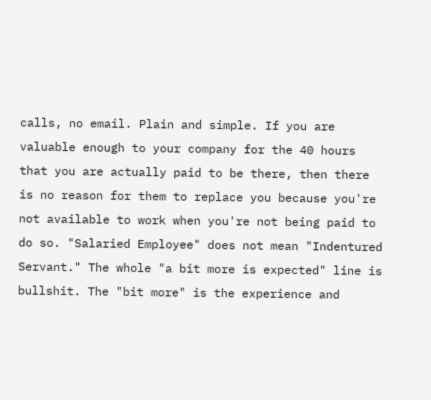calls, no email. Plain and simple. If you are valuable enough to your company for the 40 hours that you are actually paid to be there, then there is no reason for them to replace you because you're not available to work when you're not being paid to do so. "Salaried Employee" does not mean "Indentured Servant." The whole "a bit more is expected" line is bullshit. The "bit more" is the experience and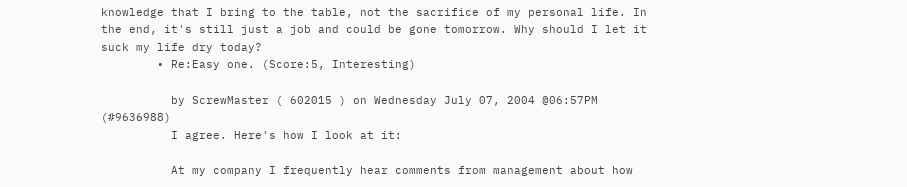knowledge that I bring to the table, not the sacrifice of my personal life. In the end, it's still just a job and could be gone tomorrow. Why should I let it suck my life dry today?
        • Re:Easy one. (Score:5, Interesting)

          by ScrewMaster ( 602015 ) on Wednesday July 07, 2004 @06:57PM (#9636988)
          I agree. Here's how I look at it:

          At my company I frequently hear comments from management about how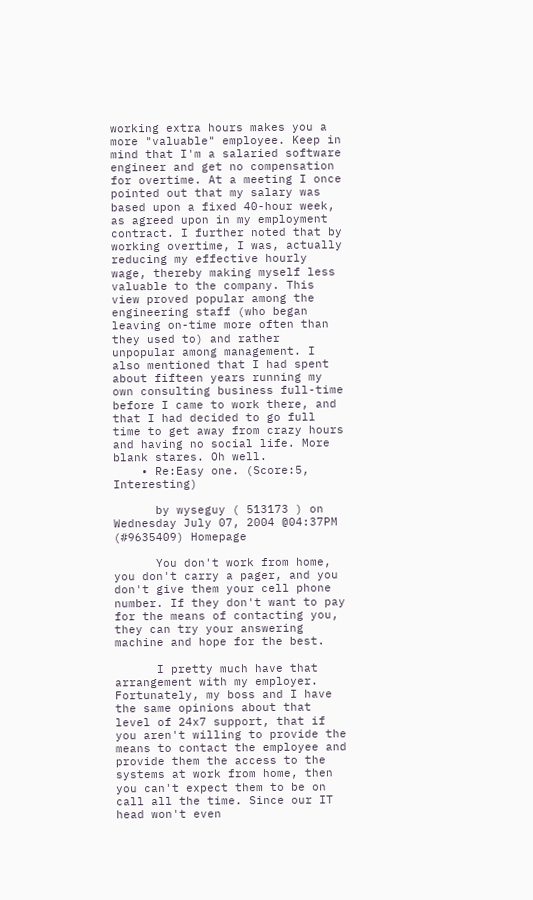working extra hours makes you a more "valuable" employee. Keep in mind that I'm a salaried software engineer and get no compensation for overtime. At a meeting I once pointed out that my salary was based upon a fixed 40-hour week, as agreed upon in my employment contract. I further noted that by working overtime, I was, actually reducing my effective hourly wage, thereby making myself less valuable to the company. This view proved popular among the engineering staff (who began leaving on-time more often than they used to) and rather unpopular among management. I also mentioned that I had spent about fifteen years running my own consulting business full-time before I came to work there, and that I had decided to go full time to get away from crazy hours and having no social life. More blank stares. Oh well.
    • Re:Easy one. (Score:5, Interesting)

      by wyseguy ( 513173 ) on Wednesday July 07, 2004 @04:37PM (#9635409) Homepage

      You don't work from home, you don't carry a pager, and you don't give them your cell phone number. If they don't want to pay for the means of contacting you, they can try your answering machine and hope for the best.

      I pretty much have that arrangement with my employer. Fortunately, my boss and I have the same opinions about that level of 24x7 support, that if you aren't willing to provide the means to contact the employee and provide them the access to the systems at work from home, then you can't expect them to be on call all the time. Since our IT head won't even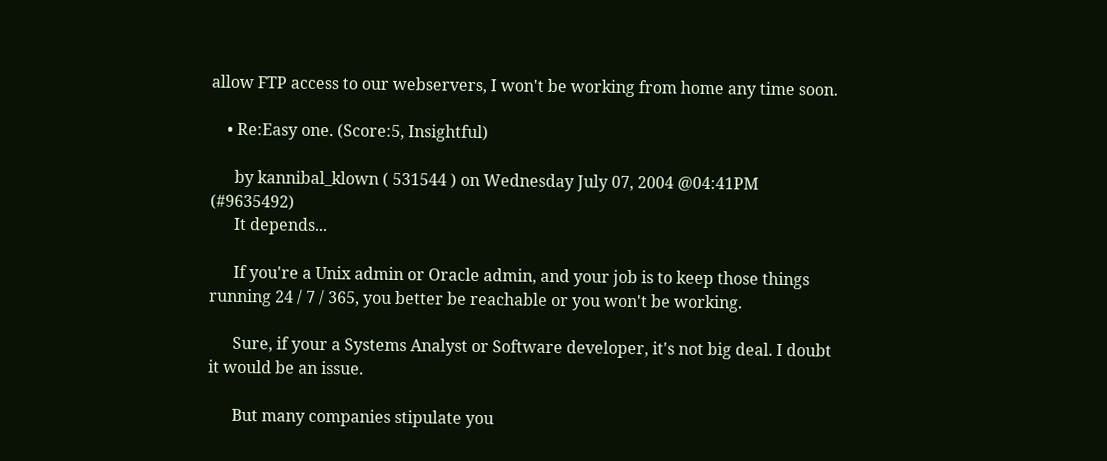allow FTP access to our webservers, I won't be working from home any time soon.

    • Re:Easy one. (Score:5, Insightful)

      by kannibal_klown ( 531544 ) on Wednesday July 07, 2004 @04:41PM (#9635492)
      It depends...

      If you're a Unix admin or Oracle admin, and your job is to keep those things running 24 / 7 / 365, you better be reachable or you won't be working.

      Sure, if your a Systems Analyst or Software developer, it's not big deal. I doubt it would be an issue.

      But many companies stipulate you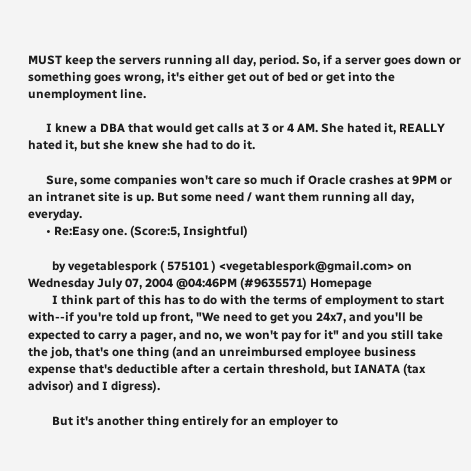MUST keep the servers running all day, period. So, if a server goes down or something goes wrong, it's either get out of bed or get into the unemployment line.

      I knew a DBA that would get calls at 3 or 4 AM. She hated it, REALLY hated it, but she knew she had to do it.

      Sure, some companies won't care so much if Oracle crashes at 9PM or an intranet site is up. But some need / want them running all day, everyday.
      • Re:Easy one. (Score:5, Insightful)

        by vegetablespork ( 575101 ) <vegetablespork@gmail.com> on Wednesday July 07, 2004 @04:46PM (#9635571) Homepage
        I think part of this has to do with the terms of employment to start with--if you're told up front, "We need to get you 24x7, and you'll be expected to carry a pager, and no, we won't pay for it" and you still take the job, that's one thing (and an unreimbursed employee business expense that's deductible after a certain threshold, but IANATA (tax advisor) and I digress).

        But it's another thing entirely for an employer to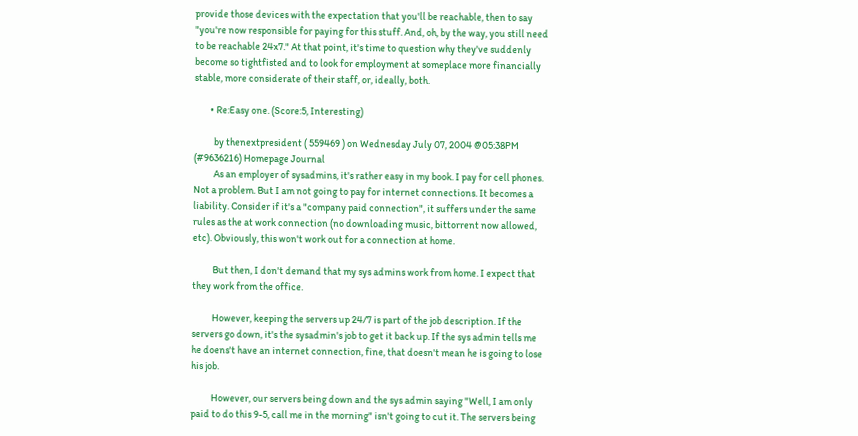provide those devices with the expectation that you'll be reachable, then to say "you're now responsible for paying for this stuff. And, oh, by the way, you still need to be reachable 24x7." At that point, it's time to question why they've suddenly become so tightfisted and to look for employment at someplace more financially stable, more considerate of their staff, or, ideally, both.

        • Re:Easy one. (Score:5, Interesting)

          by thenextpresident ( 559469 ) on Wednesday July 07, 2004 @05:38PM (#9636216) Homepage Journal
          As an employer of sysadmins, it's rather easy in my book. I pay for cell phones. Not a problem. But I am not going to pay for internet connections. It becomes a liability. Consider if it's a "company paid connection", it suffers under the same rules as the at work connection (no downloading music, bittorrent now allowed, etc). Obviously, this won't work out for a connection at home.

          But then, I don't demand that my sys admins work from home. I expect that they work from the office.

          However, keeping the servers up 24/7 is part of the job description. If the servers go down, it's the sysadmin's job to get it back up. If the sys admin tells me he doens't have an internet connection, fine, that doesn't mean he is going to lose his job.

          However, our servers being down and the sys admin saying "Well, I am only paid to do this 9-5, call me in the morning" isn't going to cut it. The servers being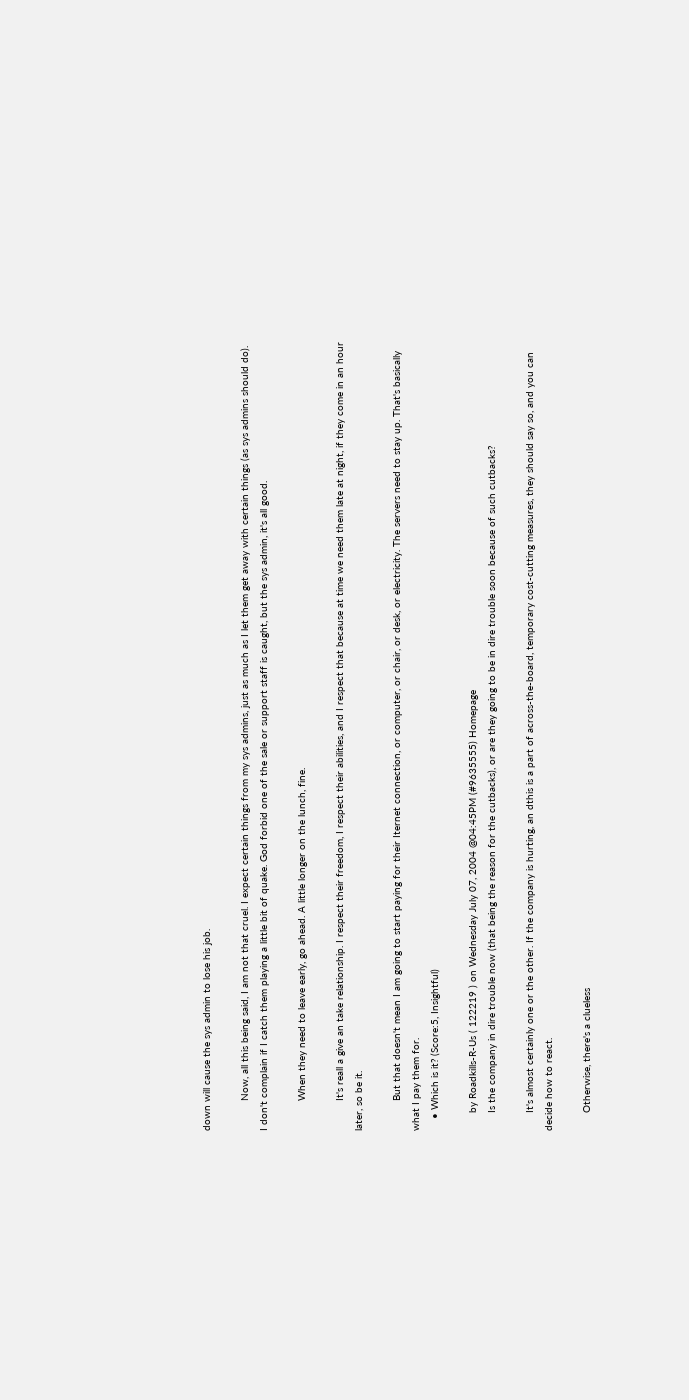down will cause the sys admin to lose his job.

          Now, all this being said, I am not that cruel. I expect certain things from my sys admins, just as much as I let them get away with certain things (as sys admins should do). I don't complain if I catch them playing a little bit of quake. God forbid one of the sale or support staff is caught, but the sys admin, it's all good.

          When they need to leave early, go ahead. A little longer on the lunch, fine.

          It's reall a give an take relationship. I respect their freedom, I respect their abilities, and I respect that because at time we need them late at night, if they come in an hour later, so be it.

          But that doesn't mean I am going to start paying for their Iternet connection, or computer, or chair, or desk, or electricity. The servers need to stay up. That's basically what I pay them for.
    • Which is it? (Score:5, Insightful)

      by Roadkills-R-Us ( 122219 ) on Wednesday July 07, 2004 @04:45PM (#9635555) Homepage
      Is the company in dire trouble now (that being the reason for the cutbacks), or are they going to be in dire trouble soon because of such cutbacks?

      It's almost certainly one or the other. If the company is hurting, an dthis is a part of across-the-board, temporary cost-cutting measures, they should say so, and you can decide how to react.

      Otherwise, there's a clueless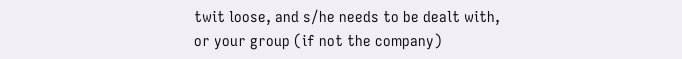twit loose, and s/he needs to be dealt with, or your group (if not the company)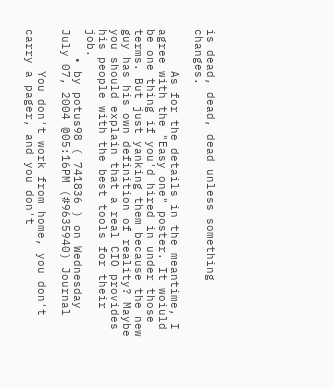is dead, dead, dead unless something changes.

      As for the details in the meantime, I agree with the "Easy one" poster. It woiuld be one thing if you'd hired in under those terms. But just yanking them because the new guy has his own definition of reality? Maybe you should explain that a real CIO provides his people with the best tools for their job.
    • by potus98 ( 741836 ) on Wednesday July 07, 2004 @05:16PM (#9635940) Journal

      You don't work from home, you don't carry a pager, and you don't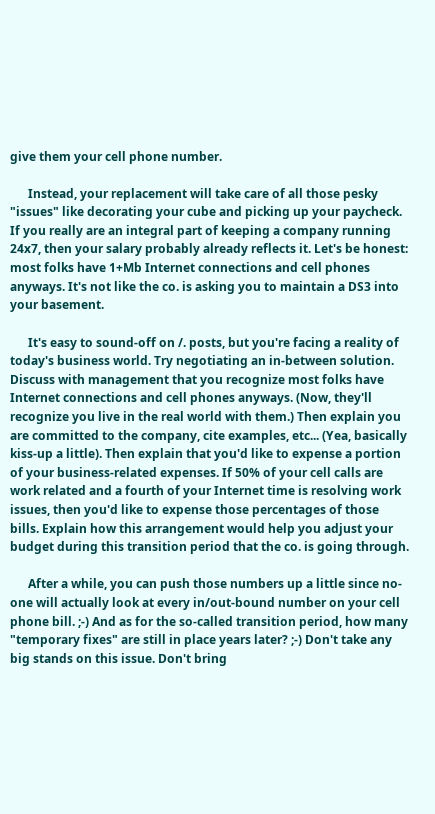give them your cell phone number.

      Instead, your replacement will take care of all those pesky "issues" like decorating your cube and picking up your paycheck. If you really are an integral part of keeping a company running 24x7, then your salary probably already reflects it. Let's be honest: most folks have 1+Mb Internet connections and cell phones anyways. It's not like the co. is asking you to maintain a DS3 into your basement.

      It's easy to sound-off on /. posts, but you're facing a reality of today's business world. Try negotiating an in-between solution. Discuss with management that you recognize most folks have Internet connections and cell phones anyways. (Now, they'll recognize you live in the real world with them.) Then explain you are committed to the company, cite examples, etc... (Yea, basically kiss-up a little). Then explain that you'd like to expense a portion of your business-related expenses. If 50% of your cell calls are work related and a fourth of your Internet time is resolving work issues, then you'd like to expense those percentages of those bills. Explain how this arrangement would help you adjust your budget during this transition period that the co. is going through.

      After a while, you can push those numbers up a little since no-one will actually look at every in/out-bound number on your cell phone bill. ;-) And as for the so-called transition period, how many "temporary fixes" are still in place years later? ;-) Don't take any big stands on this issue. Don't bring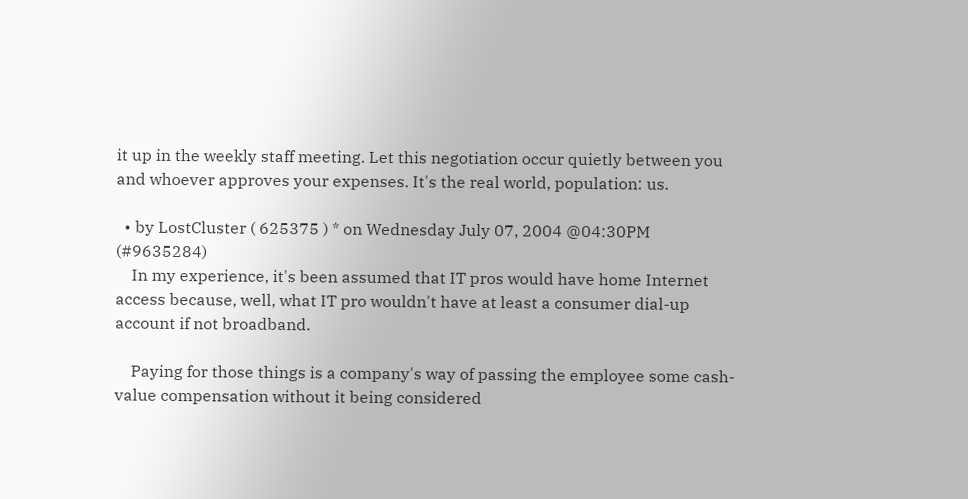it up in the weekly staff meeting. Let this negotiation occur quietly between you and whoever approves your expenses. It's the real world, population: us.

  • by LostCluster ( 625375 ) * on Wednesday July 07, 2004 @04:30PM (#9635284)
    In my experience, it's been assumed that IT pros would have home Internet access because, well, what IT pro wouldn't have at least a consumer dial-up account if not broadband.

    Paying for those things is a company's way of passing the employee some cash-value compensation without it being considered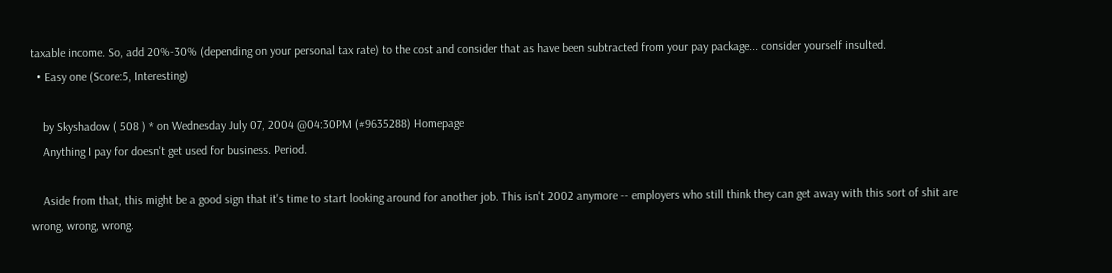taxable income. So, add 20%-30% (depending on your personal tax rate) to the cost and consider that as have been subtracted from your pay package... consider yourself insulted.
  • Easy one (Score:5, Interesting)

    by Skyshadow ( 508 ) * on Wednesday July 07, 2004 @04:30PM (#9635288) Homepage
    Anything I pay for doesn't get used for business. Period.

    Aside from that, this might be a good sign that it's time to start looking around for another job. This isn't 2002 anymore -- employers who still think they can get away with this sort of shit are wrong, wrong, wrong.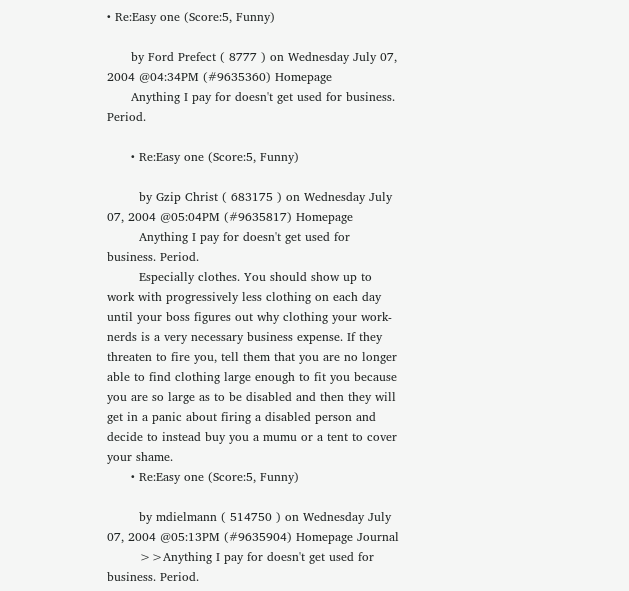• Re:Easy one (Score:5, Funny)

      by Ford Prefect ( 8777 ) on Wednesday July 07, 2004 @04:34PM (#9635360) Homepage
      Anything I pay for doesn't get used for business. Period.

      • Re:Easy one (Score:5, Funny)

        by Gzip Christ ( 683175 ) on Wednesday July 07, 2004 @05:04PM (#9635817) Homepage
        Anything I pay for doesn't get used for business. Period.
        Especially clothes. You should show up to work with progressively less clothing on each day until your boss figures out why clothing your work-nerds is a very necessary business expense. If they threaten to fire you, tell them that you are no longer able to find clothing large enough to fit you because you are so large as to be disabled and then they will get in a panic about firing a disabled person and decide to instead buy you a mumu or a tent to cover your shame.
      • Re:Easy one (Score:5, Funny)

        by mdielmann ( 514750 ) on Wednesday July 07, 2004 @05:13PM (#9635904) Homepage Journal
        >>Anything I pay for doesn't get used for business. Period.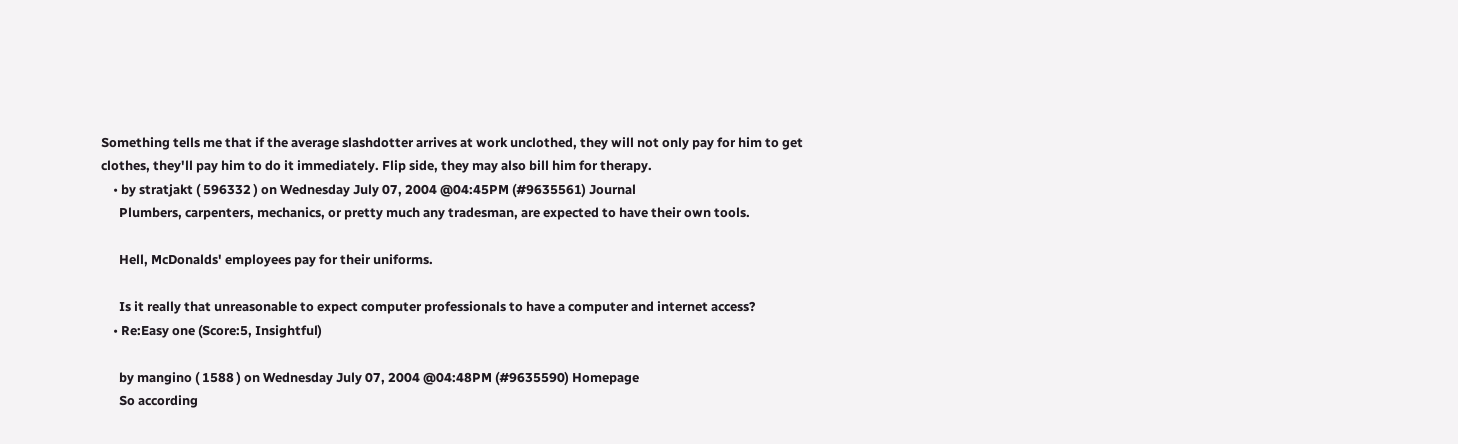Something tells me that if the average slashdotter arrives at work unclothed, they will not only pay for him to get clothes, they'll pay him to do it immediately. Flip side, they may also bill him for therapy.
    • by stratjakt ( 596332 ) on Wednesday July 07, 2004 @04:45PM (#9635561) Journal
      Plumbers, carpenters, mechanics, or pretty much any tradesman, are expected to have their own tools.

      Hell, McDonalds' employees pay for their uniforms.

      Is it really that unreasonable to expect computer professionals to have a computer and internet access?
    • Re:Easy one (Score:5, Insightful)

      by mangino ( 1588 ) on Wednesday July 07, 2004 @04:48PM (#9635590) Homepage
      So according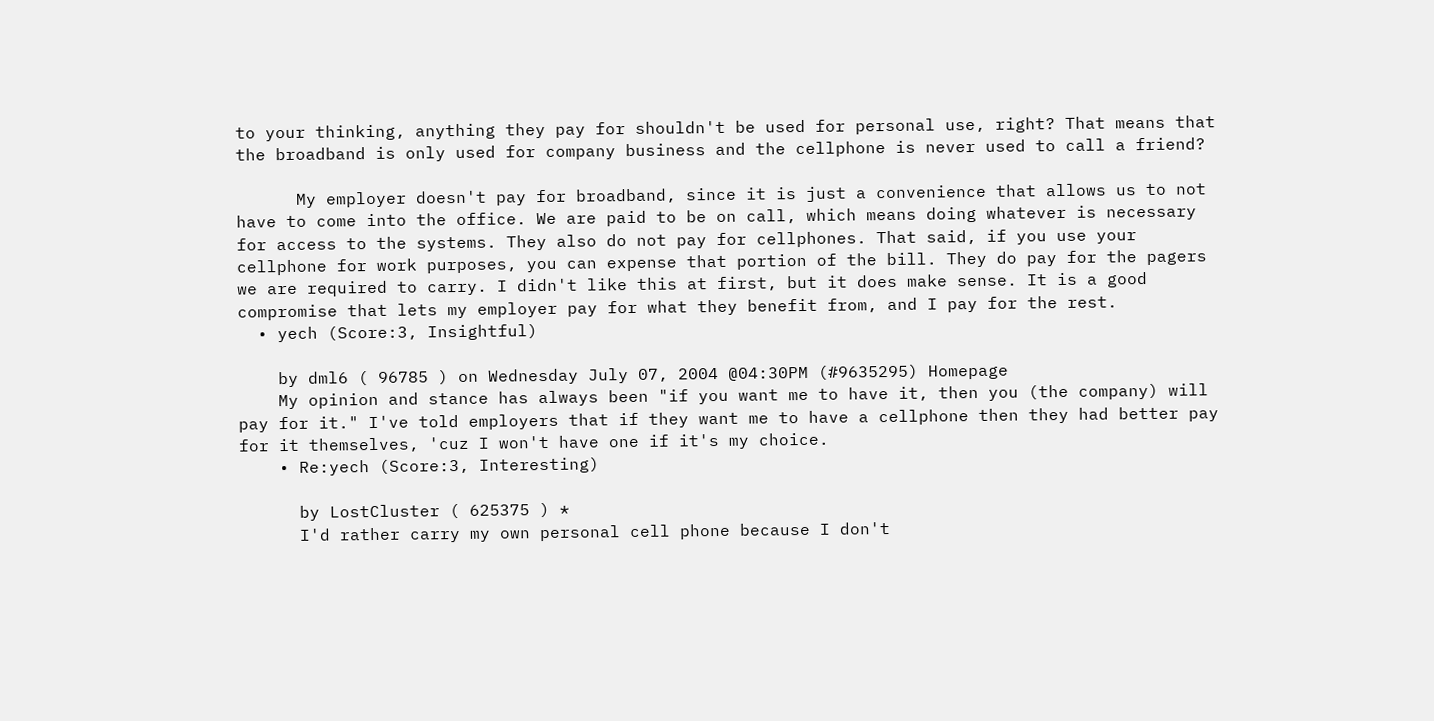to your thinking, anything they pay for shouldn't be used for personal use, right? That means that the broadband is only used for company business and the cellphone is never used to call a friend?

      My employer doesn't pay for broadband, since it is just a convenience that allows us to not have to come into the office. We are paid to be on call, which means doing whatever is necessary for access to the systems. They also do not pay for cellphones. That said, if you use your cellphone for work purposes, you can expense that portion of the bill. They do pay for the pagers we are required to carry. I didn't like this at first, but it does make sense. It is a good compromise that lets my employer pay for what they benefit from, and I pay for the rest.
  • yech (Score:3, Insightful)

    by dml6 ( 96785 ) on Wednesday July 07, 2004 @04:30PM (#9635295) Homepage
    My opinion and stance has always been "if you want me to have it, then you (the company) will pay for it." I've told employers that if they want me to have a cellphone then they had better pay for it themselves, 'cuz I won't have one if it's my choice.
    • Re:yech (Score:3, Interesting)

      by LostCluster ( 625375 ) *
      I'd rather carry my own personal cell phone because I don't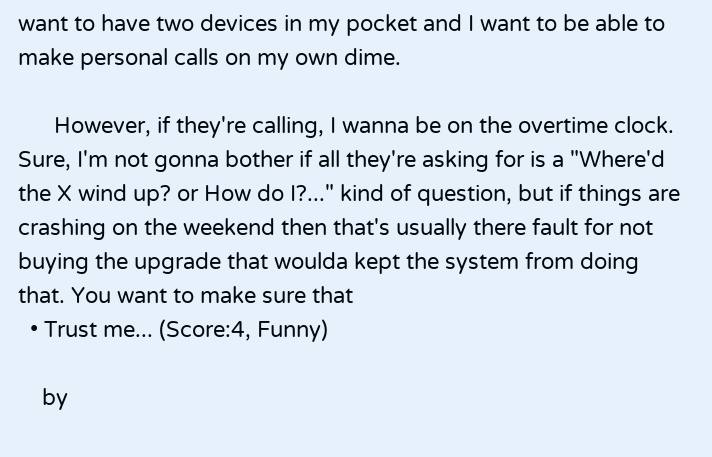want to have two devices in my pocket and I want to be able to make personal calls on my own dime.

      However, if they're calling, I wanna be on the overtime clock. Sure, I'm not gonna bother if all they're asking for is a "Where'd the X wind up? or How do I?..." kind of question, but if things are crashing on the weekend then that's usually there fault for not buying the upgrade that woulda kept the system from doing that. You want to make sure that
  • Trust me... (Score:4, Funny)

    by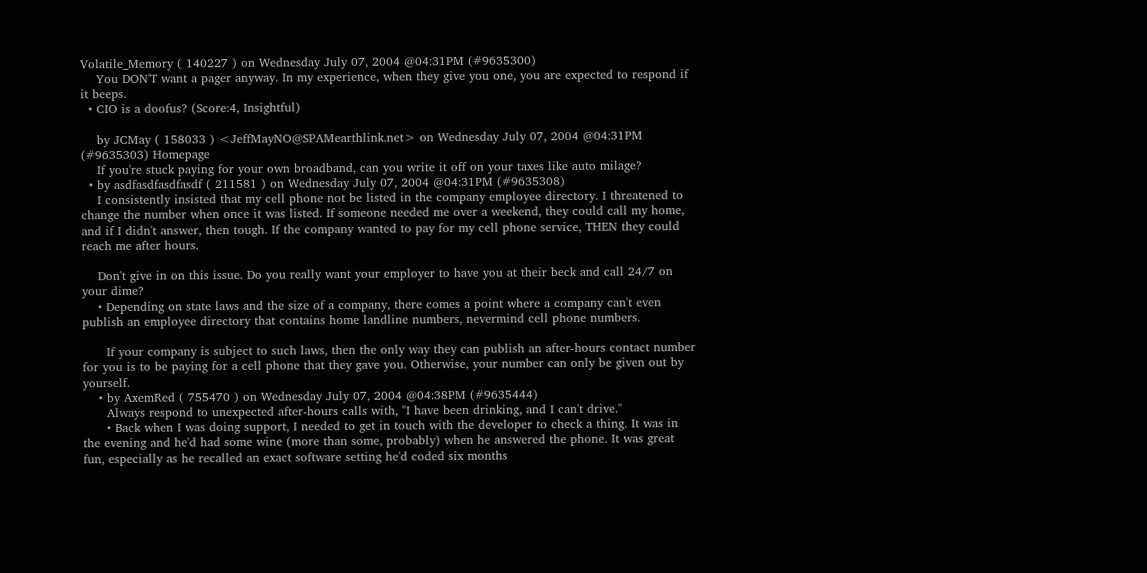Volatile_Memory ( 140227 ) on Wednesday July 07, 2004 @04:31PM (#9635300)
    You DON'T want a pager anyway. In my experience, when they give you one, you are expected to respond if it beeps.
  • CIO is a doofus? (Score:4, Insightful)

    by JCMay ( 158033 ) <JeffMayNO@SPAMearthlink.net> on Wednesday July 07, 2004 @04:31PM (#9635303) Homepage
    If you're stuck paying for your own broadband, can you write it off on your taxes like auto milage?
  • by asdfasdfasdfasdf ( 211581 ) on Wednesday July 07, 2004 @04:31PM (#9635308)
    I consistently insisted that my cell phone not be listed in the company employee directory. I threatened to change the number when once it was listed. If someone needed me over a weekend, they could call my home, and if I didn't answer, then tough. If the company wanted to pay for my cell phone service, THEN they could reach me after hours.

    Don't give in on this issue. Do you really want your employer to have you at their beck and call 24/7 on your dime?
    • Depending on state laws and the size of a company, there comes a point where a company can't even publish an employee directory that contains home landline numbers, nevermind cell phone numbers.

      If your company is subject to such laws, then the only way they can publish an after-hours contact number for you is to be paying for a cell phone that they gave you. Otherwise, your number can only be given out by yourself.
    • by AxemRed ( 755470 ) on Wednesday July 07, 2004 @04:38PM (#9635444)
      Always respond to unexpected after-hours calls with, "I have been drinking, and I can't drive."
      • Back when I was doing support, I needed to get in touch with the developer to check a thing. It was in the evening and he'd had some wine (more than some, probably) when he answered the phone. It was great fun, especially as he recalled an exact software setting he'd coded six months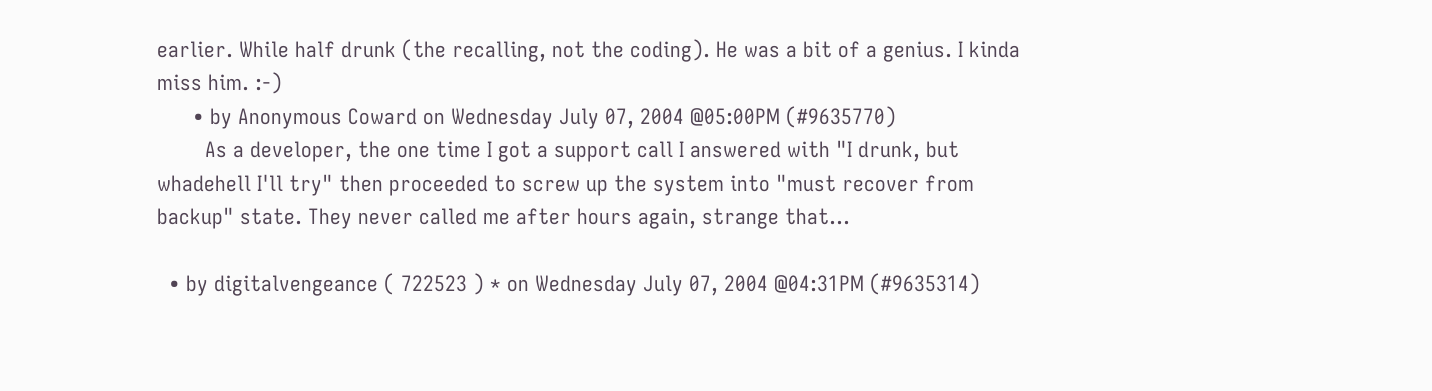earlier. While half drunk (the recalling, not the coding). He was a bit of a genius. I kinda miss him. :-)
      • by Anonymous Coward on Wednesday July 07, 2004 @05:00PM (#9635770)
        As a developer, the one time I got a support call I answered with "I drunk, but whadehell I'll try" then proceeded to screw up the system into "must recover from backup" state. They never called me after hours again, strange that...

  • by digitalvengeance ( 722523 ) * on Wednesday July 07, 2004 @04:31PM (#9635314)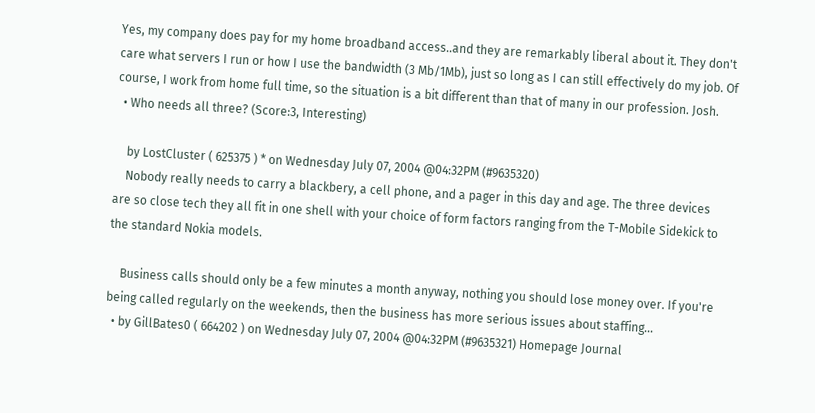Yes, my company does pay for my home broadband access..and they are remarkably liberal about it. They don't care what servers I run or how I use the bandwidth (3 Mb/1Mb), just so long as I can still effectively do my job. Of course, I work from home full time, so the situation is a bit different than that of many in our profession. Josh.
  • Who needs all three? (Score:3, Interesting)

    by LostCluster ( 625375 ) * on Wednesday July 07, 2004 @04:32PM (#9635320)
    Nobody really needs to carry a blackbery, a cell phone, and a pager in this day and age. The three devices are so close tech they all fit in one shell with your choice of form factors ranging from the T-Mobile Sidekick to the standard Nokia models.

    Business calls should only be a few minutes a month anyway, nothing you should lose money over. If you're being called regularly on the weekends, then the business has more serious issues about staffing...
  • by GillBates0 ( 664202 ) on Wednesday July 07, 2004 @04:32PM (#9635321) Homepage Journal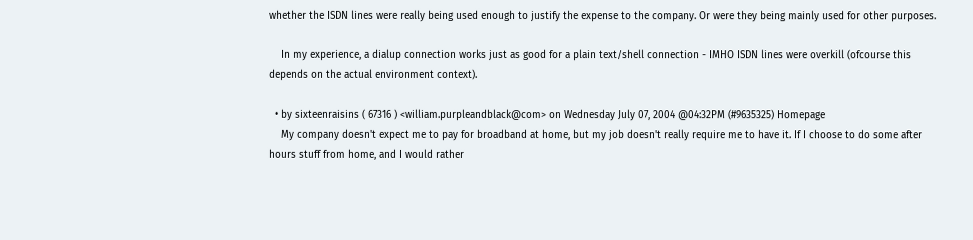whether the ISDN lines were really being used enough to justify the expense to the company. Or were they being mainly used for other purposes.

    In my experience, a dialup connection works just as good for a plain text/shell connection - IMHO ISDN lines were overkill (ofcourse this depends on the actual environment context).

  • by sixteenraisins ( 67316 ) <william.purpleandblack@com> on Wednesday July 07, 2004 @04:32PM (#9635325) Homepage
    My company doesn't expect me to pay for broadband at home, but my job doesn't really require me to have it. If I choose to do some after hours stuff from home, and I would rather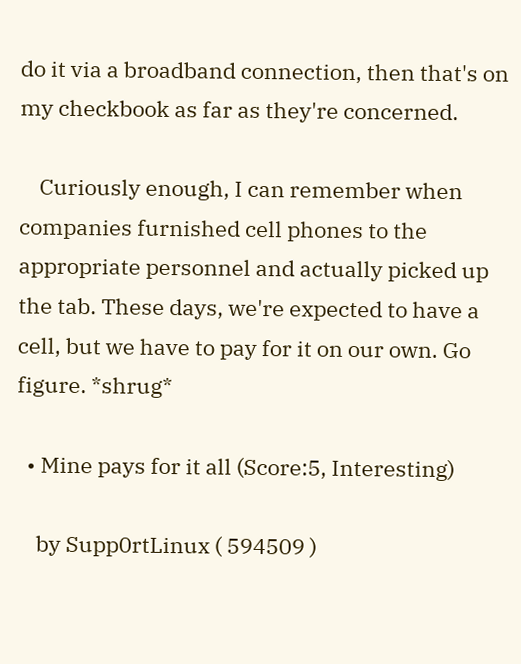do it via a broadband connection, then that's on my checkbook as far as they're concerned.

    Curiously enough, I can remember when companies furnished cell phones to the appropriate personnel and actually picked up the tab. These days, we're expected to have a cell, but we have to pay for it on our own. Go figure. *shrug*

  • Mine pays for it all (Score:5, Interesting)

    by Supp0rtLinux ( 594509 )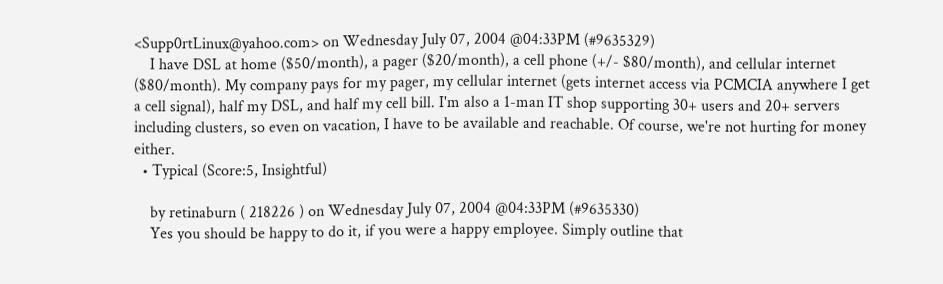<Supp0rtLinux@yahoo.com> on Wednesday July 07, 2004 @04:33PM (#9635329)
    I have DSL at home ($50/month), a pager ($20/month), a cell phone (+/- $80/month), and cellular internet ($80/month). My company pays for my pager, my cellular internet (gets internet access via PCMCIA anywhere I get a cell signal), half my DSL, and half my cell bill. I'm also a 1-man IT shop supporting 30+ users and 20+ servers including clusters, so even on vacation, I have to be available and reachable. Of course, we're not hurting for money either.
  • Typical (Score:5, Insightful)

    by retinaburn ( 218226 ) on Wednesday July 07, 2004 @04:33PM (#9635330)
    Yes you should be happy to do it, if you were a happy employee. Simply outline that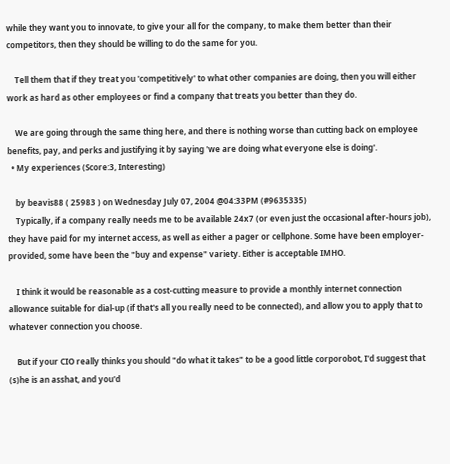while they want you to innovate, to give your all for the company, to make them better than their competitors, then they should be willing to do the same for you.

    Tell them that if they treat you 'competitively' to what other companies are doing, then you will either work as hard as other employees or find a company that treats you better than they do.

    We are going through the same thing here, and there is nothing worse than cutting back on employee benefits, pay, and perks and justifying it by saying 'we are doing what everyone else is doing'.
  • My experiences (Score:3, Interesting)

    by beavis88 ( 25983 ) on Wednesday July 07, 2004 @04:33PM (#9635335)
    Typically, if a company really needs me to be available 24x7 (or even just the occasional after-hours job), they have paid for my internet access, as well as either a pager or cellphone. Some have been employer-provided, some have been the "buy and expense" variety. Either is acceptable IMHO.

    I think it would be reasonable as a cost-cutting measure to provide a monthly internet connection allowance suitable for dial-up (if that's all you really need to be connected), and allow you to apply that to whatever connection you choose.

    But if your CIO really thinks you should "do what it takes" to be a good little corporobot, I'd suggest that (s)he is an asshat, and you'd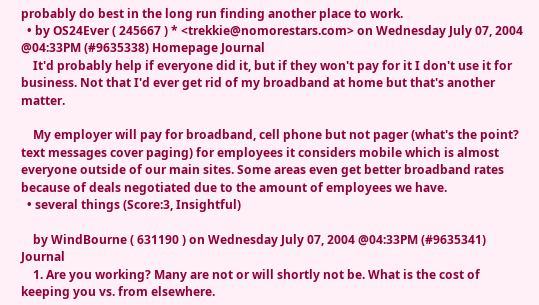probably do best in the long run finding another place to work.
  • by OS24Ever ( 245667 ) * <trekkie@nomorestars.com> on Wednesday July 07, 2004 @04:33PM (#9635338) Homepage Journal
    It'd probably help if everyone did it, but if they won't pay for it I don't use it for business. Not that I'd ever get rid of my broadband at home but that's another matter.

    My employer will pay for broadband, cell phone but not pager (what's the point? text messages cover paging) for employees it considers mobile which is almost everyone outside of our main sites. Some areas even get better broadband rates because of deals negotiated due to the amount of employees we have.
  • several things (Score:3, Insightful)

    by WindBourne ( 631190 ) on Wednesday July 07, 2004 @04:33PM (#9635341) Journal
    1. Are you working? Many are not or will shortly not be. What is the cost of keeping you vs. from elsewhere.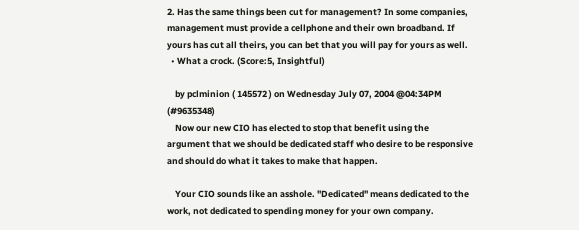2. Has the same things been cut for management? In some companies, management must provide a cellphone and their own broadband. If yours has cut all theirs, you can bet that you will pay for yours as well.
  • What a crock. (Score:5, Insightful)

    by pclminion ( 145572 ) on Wednesday July 07, 2004 @04:34PM (#9635348)
    Now our new CIO has elected to stop that benefit using the argument that we should be dedicated staff who desire to be responsive and should do what it takes to make that happen.

    Your CIO sounds like an asshole. "Dedicated" means dedicated to the work, not dedicated to spending money for your own company.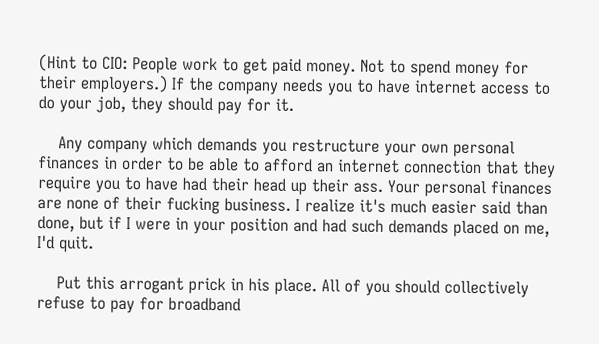(Hint to CIO: People work to get paid money. Not to spend money for their employers.) If the company needs you to have internet access to do your job, they should pay for it.

    Any company which demands you restructure your own personal finances in order to be able to afford an internet connection that they require you to have had their head up their ass. Your personal finances are none of their fucking business. I realize it's much easier said than done, but if I were in your position and had such demands placed on me, I'd quit.

    Put this arrogant prick in his place. All of you should collectively refuse to pay for broadband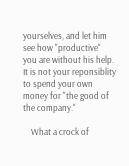yourselves, and let him see how "productive" you are without his help. It is not your reponsiblity to spend your own money for "the good of the company."

    What a crock of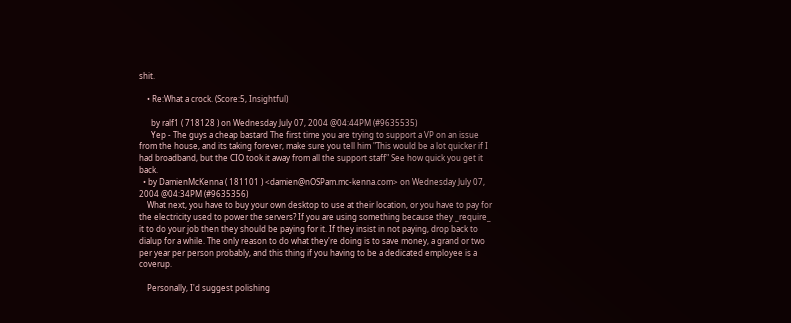shit.

    • Re:What a crock. (Score:5, Insightful)

      by ralf1 ( 718128 ) on Wednesday July 07, 2004 @04:44PM (#9635535)
      Yep - The guys a cheap bastard The first time you are trying to support a VP on an issue from the house, and its taking forever, make sure you tell him "This would be a lot quicker if I had broadband, but the CIO took it away from all the support staff" See how quick you get it back.
  • by DamienMcKenna ( 181101 ) <damien@nOSPam.mc-kenna.com> on Wednesday July 07, 2004 @04:34PM (#9635356)
    What next, you have to buy your own desktop to use at their location, or you have to pay for the electricity used to power the servers? If you are using something because they _require_ it to do your job then they should be paying for it. If they insist in not paying, drop back to dialup for a while. The only reason to do what they're doing is to save money, a grand or two per year per person probably, and this thing if you having to be a dedicated employee is a coverup.

    Personally, I'd suggest polishing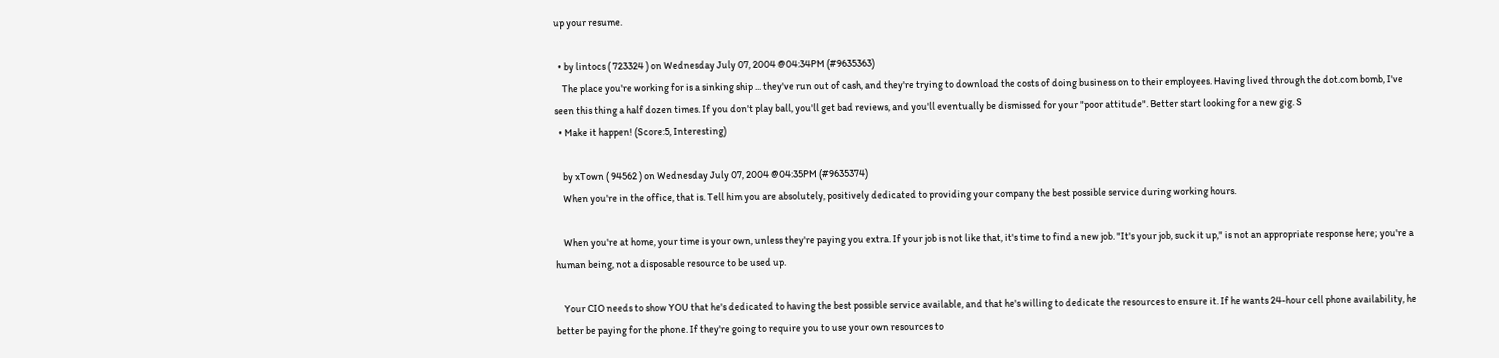up your resume.

  • by lintocs ( 723324 ) on Wednesday July 07, 2004 @04:34PM (#9635363)
    The place you're working for is a sinking ship ... they've run out of cash, and they're trying to download the costs of doing business on to their employees. Having lived through the dot.com bomb, I've seen this thing a half dozen times. If you don't play ball, you'll get bad reviews, and you'll eventually be dismissed for your "poor attitude". Better start looking for a new gig. S
  • Make it happen! (Score:5, Interesting)

    by xTown ( 94562 ) on Wednesday July 07, 2004 @04:35PM (#9635374)
    When you're in the office, that is. Tell him you are absolutely, positively dedicated to providing your company the best possible service during working hours.

    When you're at home, your time is your own, unless they're paying you extra. If your job is not like that, it's time to find a new job. "It's your job, suck it up," is not an appropriate response here; you're a human being, not a disposable resource to be used up.

    Your CIO needs to show YOU that he's dedicated to having the best possible service available, and that he's willing to dedicate the resources to ensure it. If he wants 24-hour cell phone availability, he better be paying for the phone. If they're going to require you to use your own resources to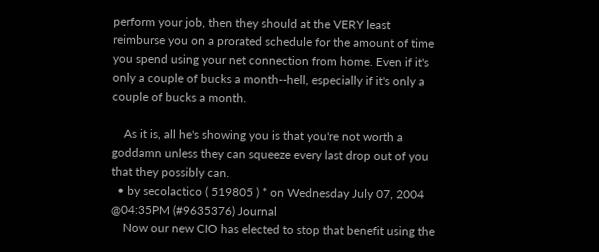perform your job, then they should at the VERY least reimburse you on a prorated schedule for the amount of time you spend using your net connection from home. Even if it's only a couple of bucks a month--hell, especially if it's only a couple of bucks a month.

    As it is, all he's showing you is that you're not worth a goddamn unless they can squeeze every last drop out of you that they possibly can.
  • by secolactico ( 519805 ) * on Wednesday July 07, 2004 @04:35PM (#9635376) Journal
    Now our new CIO has elected to stop that benefit using the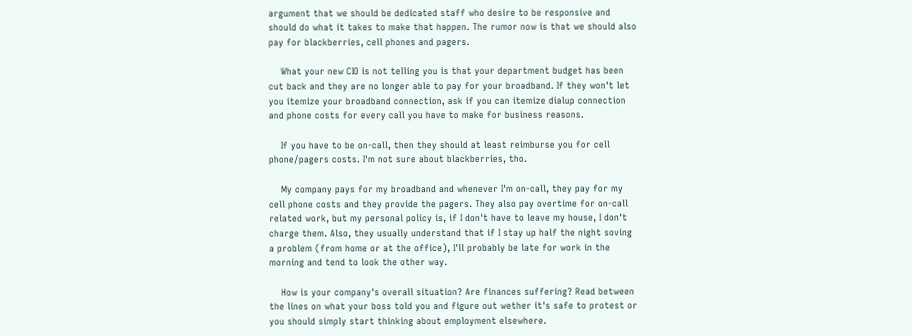argument that we should be dedicated staff who desire to be responsive and should do what it takes to make that happen. The rumor now is that we should also pay for blackberries, cell phones and pagers.

    What your new CIO is not telling you is that your department budget has been cut back and they are no longer able to pay for your broadband. If they won't let you itemize your broadband connection, ask if you can itemize dialup connection and phone costs for every call you have to make for business reasons.

    If you have to be on-call, then they should at least reimburse you for cell phone/pagers costs. I'm not sure about blackberries, tho.

    My company pays for my broadband and whenever I'm on-call, they pay for my cell phone costs and they provide the pagers. They also pay overtime for on-call related work, but my personal policy is, if I don't have to leave my house, I don't charge them. Also, they usually understand that if I stay up half the night soving a problem (from home or at the office), I'll probably be late for work in the morning and tend to look the other way.

    How is your company's overall situation? Are finances suffering? Read between the lines on what your boss told you and figure out wether it's safe to protest or you should simply start thinking about employment elsewhere.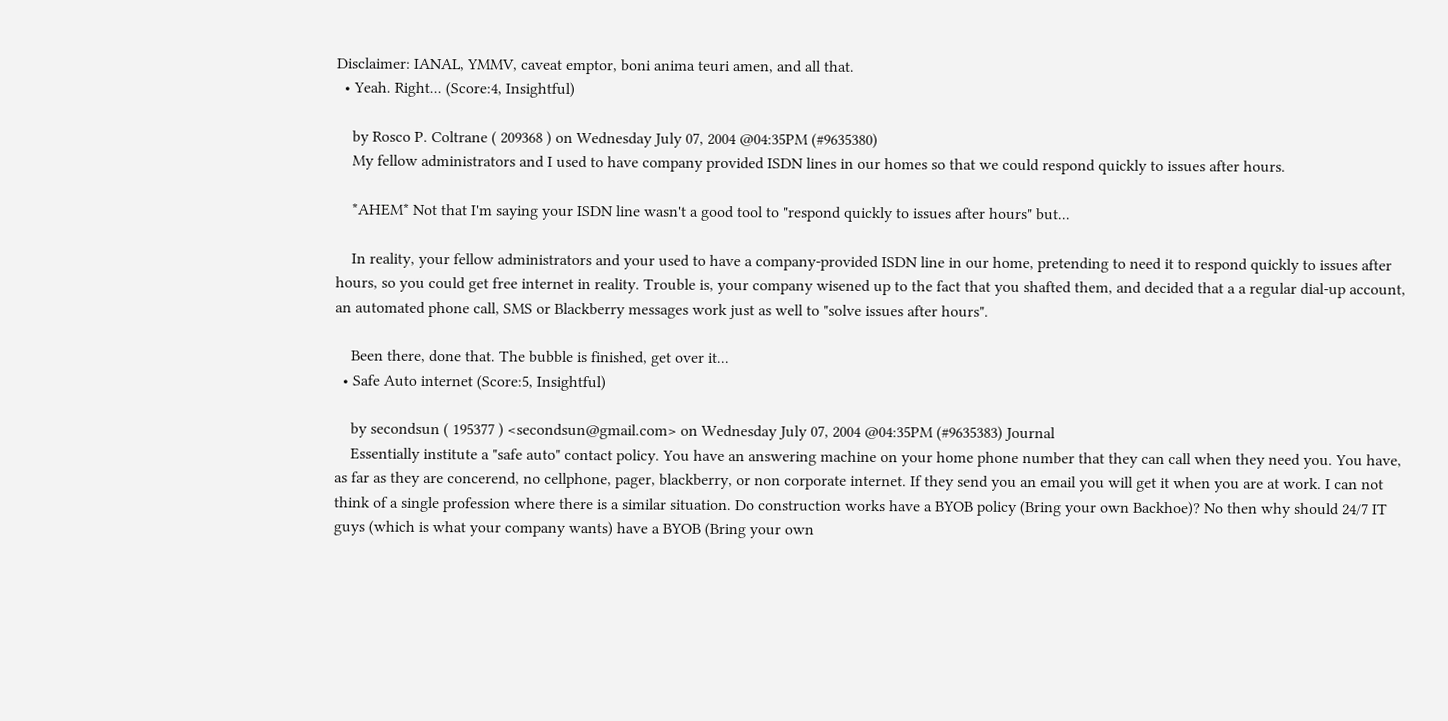Disclaimer: IANAL, YMMV, caveat emptor, boni anima teuri amen, and all that.
  • Yeah. Right... (Score:4, Insightful)

    by Rosco P. Coltrane ( 209368 ) on Wednesday July 07, 2004 @04:35PM (#9635380)
    My fellow administrators and I used to have company provided ISDN lines in our homes so that we could respond quickly to issues after hours.

    *AHEM* Not that I'm saying your ISDN line wasn't a good tool to "respond quickly to issues after hours" but...

    In reality, your fellow administrators and your used to have a company-provided ISDN line in our home, pretending to need it to respond quickly to issues after hours, so you could get free internet in reality. Trouble is, your company wisened up to the fact that you shafted them, and decided that a a regular dial-up account, an automated phone call, SMS or Blackberry messages work just as well to "solve issues after hours".

    Been there, done that. The bubble is finished, get over it...
  • Safe Auto internet (Score:5, Insightful)

    by secondsun ( 195377 ) <secondsun@gmail.com> on Wednesday July 07, 2004 @04:35PM (#9635383) Journal
    Essentially institute a "safe auto" contact policy. You have an answering machine on your home phone number that they can call when they need you. You have, as far as they are concerend, no cellphone, pager, blackberry, or non corporate internet. If they send you an email you will get it when you are at work. I can not think of a single profession where there is a similar situation. Do construction works have a BYOB policy (Bring your own Backhoe)? No then why should 24/7 IT guys (which is what your company wants) have a BYOB (Bring your own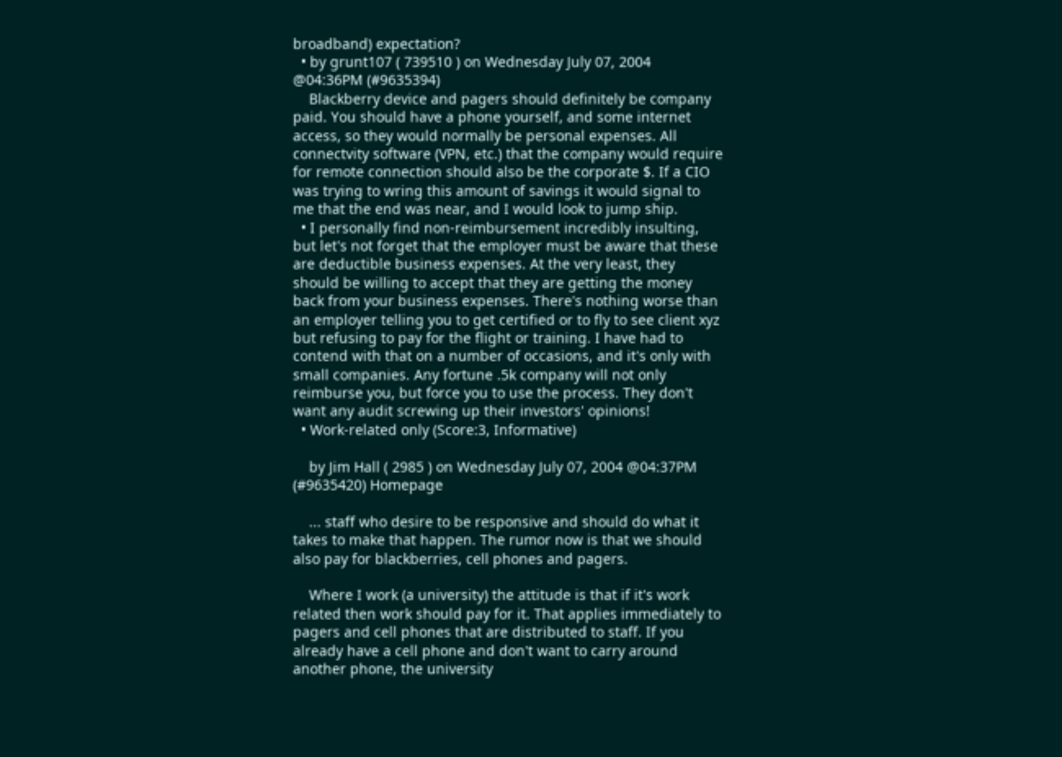broadband) expectation?
  • by grunt107 ( 739510 ) on Wednesday July 07, 2004 @04:36PM (#9635394)
    Blackberry device and pagers should definitely be company paid. You should have a phone yourself, and some internet access, so they would normally be personal expenses. All connectvity software (VPN, etc.) that the company would require for remote connection should also be the corporate $. If a CIO was trying to wring this amount of savings it would signal to me that the end was near, and I would look to jump ship.
  • I personally find non-reimbursement incredibly insulting, but let's not forget that the employer must be aware that these are deductible business expenses. At the very least, they should be willing to accept that they are getting the money back from your business expenses. There's nothing worse than an employer telling you to get certified or to fly to see client xyz but refusing to pay for the flight or training. I have had to contend with that on a number of occasions, and it's only with small companies. Any fortune .5k company will not only reimburse you, but force you to use the process. They don't want any audit screwing up their investors' opinions!
  • Work-related only (Score:3, Informative)

    by Jim Hall ( 2985 ) on Wednesday July 07, 2004 @04:37PM (#9635420) Homepage

    ... staff who desire to be responsive and should do what it takes to make that happen. The rumor now is that we should also pay for blackberries, cell phones and pagers.

    Where I work (a university) the attitude is that if it's work related then work should pay for it. That applies immediately to pagers and cell phones that are distributed to staff. If you already have a cell phone and don't want to carry around another phone, the university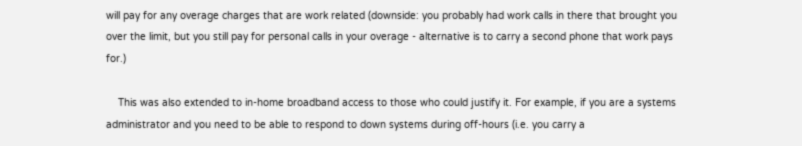will pay for any overage charges that are work related (downside: you probably had work calls in there that brought you over the limit, but you still pay for personal calls in your overage - alternative is to carry a second phone that work pays for.)

    This was also extended to in-home broadband access to those who could justify it. For example, if you are a systems administrator and you need to be able to respond to down systems during off-hours (i.e. you carry a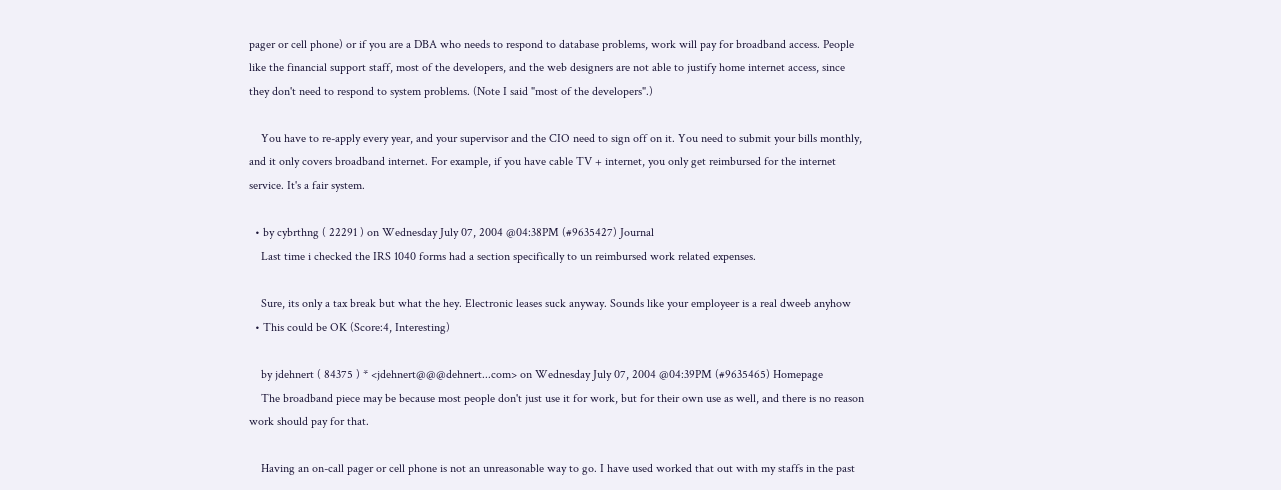pager or cell phone) or if you are a DBA who needs to respond to database problems, work will pay for broadband access. People like the financial support staff, most of the developers, and the web designers are not able to justify home internet access, since they don't need to respond to system problems. (Note I said "most of the developers".)

    You have to re-apply every year, and your supervisor and the CIO need to sign off on it. You need to submit your bills monthly, and it only covers broadband internet. For example, if you have cable TV + internet, you only get reimbursed for the internet service. It's a fair system.

  • by cybrthng ( 22291 ) on Wednesday July 07, 2004 @04:38PM (#9635427) Journal
    Last time i checked the IRS 1040 forms had a section specifically to un reimbursed work related expenses.

    Sure, its only a tax break but what the hey. Electronic leases suck anyway. Sounds like your employeer is a real dweeb anyhow
  • This could be OK (Score:4, Interesting)

    by jdehnert ( 84375 ) * <jdehnert@@@dehnert...com> on Wednesday July 07, 2004 @04:39PM (#9635465) Homepage
    The broadband piece may be because most people don't just use it for work, but for their own use as well, and there is no reason work should pay for that.

    Having an on-call pager or cell phone is not an unreasonable way to go. I have used worked that out with my staffs in the past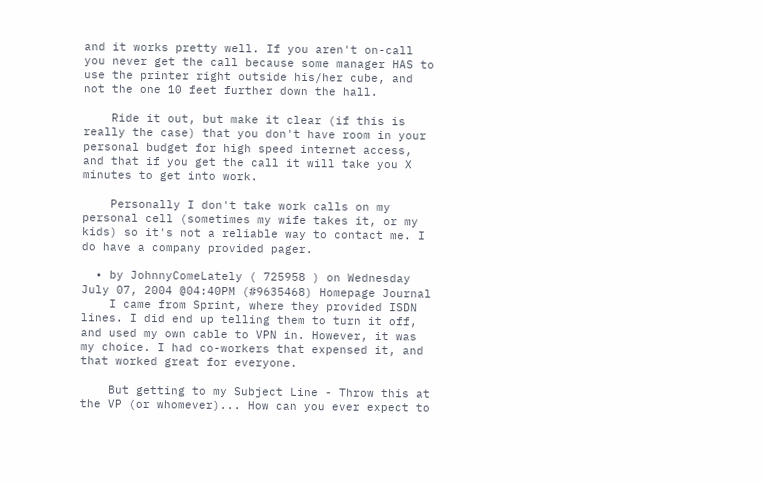and it works pretty well. If you aren't on-call you never get the call because some manager HAS to use the printer right outside his/her cube, and not the one 10 feet further down the hall.

    Ride it out, but make it clear (if this is really the case) that you don't have room in your personal budget for high speed internet access, and that if you get the call it will take you X minutes to get into work.

    Personally I don't take work calls on my personal cell (sometimes my wife takes it, or my kids) so it's not a reliable way to contact me. I do have a company provided pager.

  • by JohnnyComeLately ( 725958 ) on Wednesday July 07, 2004 @04:40PM (#9635468) Homepage Journal
    I came from Sprint, where they provided ISDN lines. I did end up telling them to turn it off, and used my own cable to VPN in. However, it was my choice. I had co-workers that expensed it, and that worked great for everyone.

    But getting to my Subject Line - Throw this at the VP (or whomever)... How can you ever expect to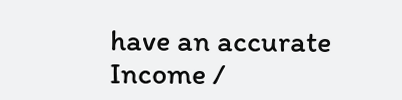have an accurate Income /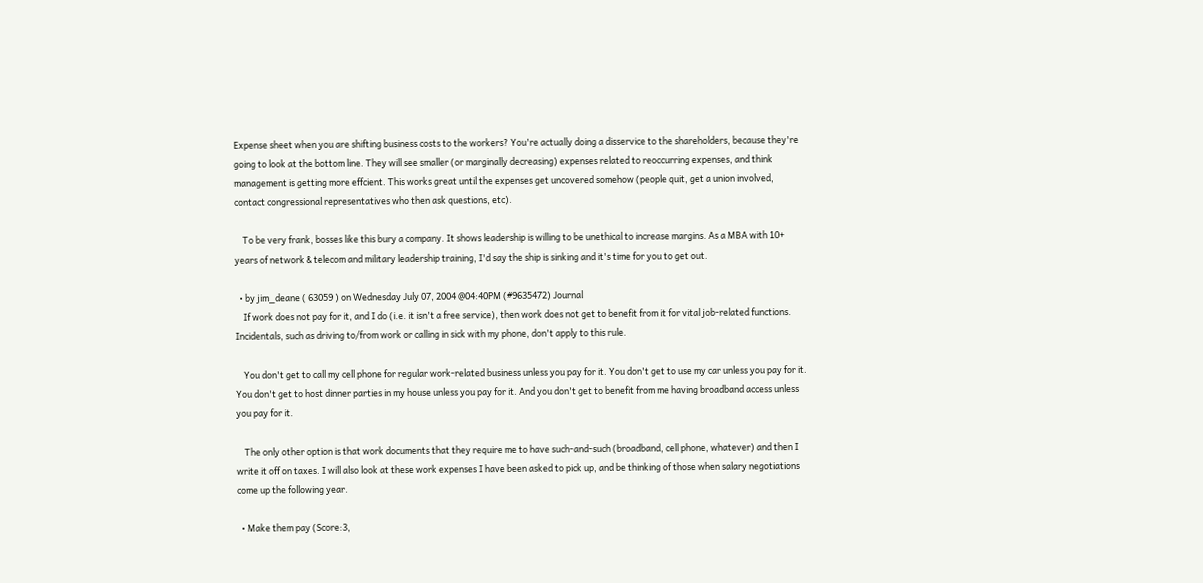Expense sheet when you are shifting business costs to the workers? You're actually doing a disservice to the shareholders, because they're going to look at the bottom line. They will see smaller (or marginally decreasing) expenses related to reoccurring expenses, and think management is getting more effcient. This works great until the expenses get uncovered somehow (people quit, get a union involved, contact congressional representatives who then ask questions, etc).

    To be very frank, bosses like this bury a company. It shows leadership is willing to be unethical to increase margins. As a MBA with 10+ years of network & telecom and military leadership training, I'd say the ship is sinking and it's time for you to get out.

  • by jim_deane ( 63059 ) on Wednesday July 07, 2004 @04:40PM (#9635472) Journal
    If work does not pay for it, and I do (i.e. it isn't a free service), then work does not get to benefit from it for vital job-related functions. Incidentals, such as driving to/from work or calling in sick with my phone, don't apply to this rule.

    You don't get to call my cell phone for regular work-related business unless you pay for it. You don't get to use my car unless you pay for it. You don't get to host dinner parties in my house unless you pay for it. And you don't get to benefit from me having broadband access unless you pay for it.

    The only other option is that work documents that they require me to have such-and-such (broadband, cell phone, whatever) and then I write it off on taxes. I will also look at these work expenses I have been asked to pick up, and be thinking of those when salary negotiations come up the following year.

  • Make them pay (Score:3,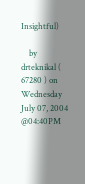Insightful)

    by drteknikal ( 67280 ) on Wednesday July 07, 2004 @04:40PM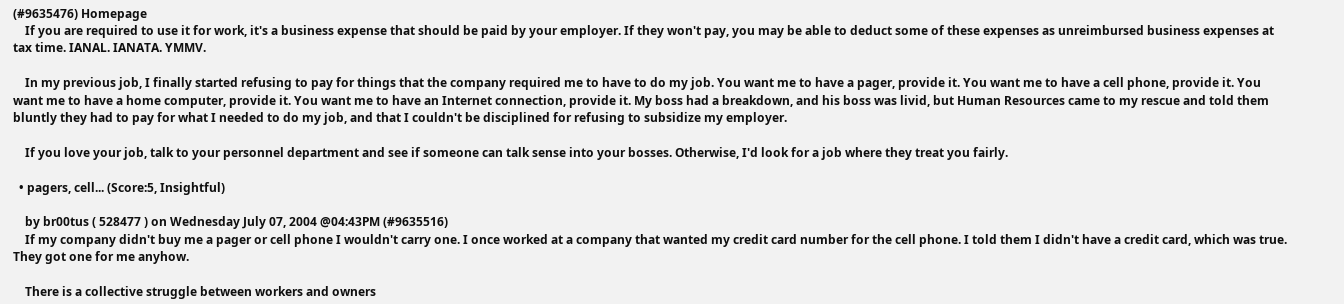(#9635476) Homepage
    If you are required to use it for work, it's a business expense that should be paid by your employer. If they won't pay, you may be able to deduct some of these expenses as unreimbursed business expenses at tax time. IANAL. IANATA. YMMV.

    In my previous job, I finally started refusing to pay for things that the company required me to have to do my job. You want me to have a pager, provide it. You want me to have a cell phone, provide it. You want me to have a home computer, provide it. You want me to have an Internet connection, provide it. My boss had a breakdown, and his boss was livid, but Human Resources came to my rescue and told them bluntly they had to pay for what I needed to do my job, and that I couldn't be disciplined for refusing to subsidize my employer.

    If you love your job, talk to your personnel department and see if someone can talk sense into your bosses. Otherwise, I'd look for a job where they treat you fairly.

  • pagers, cell... (Score:5, Insightful)

    by br00tus ( 528477 ) on Wednesday July 07, 2004 @04:43PM (#9635516)
    If my company didn't buy me a pager or cell phone I wouldn't carry one. I once worked at a company that wanted my credit card number for the cell phone. I told them I didn't have a credit card, which was true. They got one for me anyhow.

    There is a collective struggle between workers and owners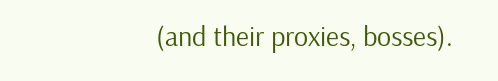(and their proxies, bosses).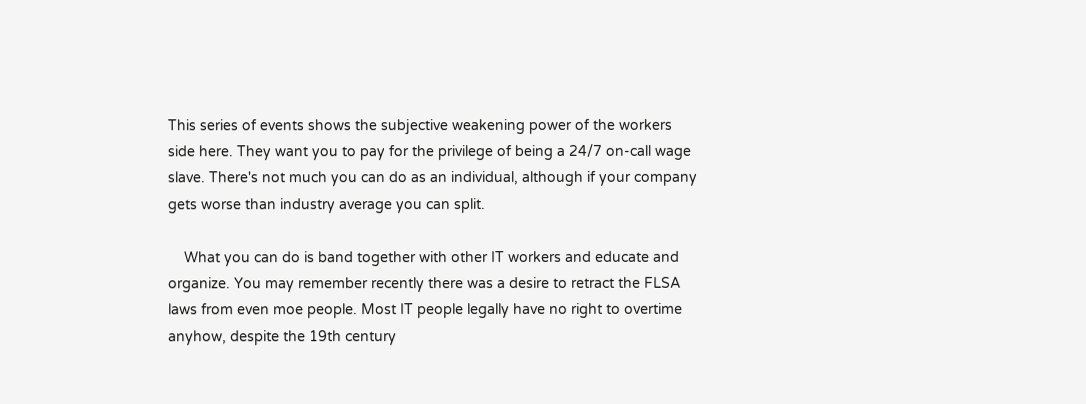This series of events shows the subjective weakening power of the workers side here. They want you to pay for the privilege of being a 24/7 on-call wage slave. There's not much you can do as an individual, although if your company gets worse than industry average you can split.

    What you can do is band together with other IT workers and educate and organize. You may remember recently there was a desire to retract the FLSA laws from even moe people. Most IT people legally have no right to overtime anyhow, despite the 19th century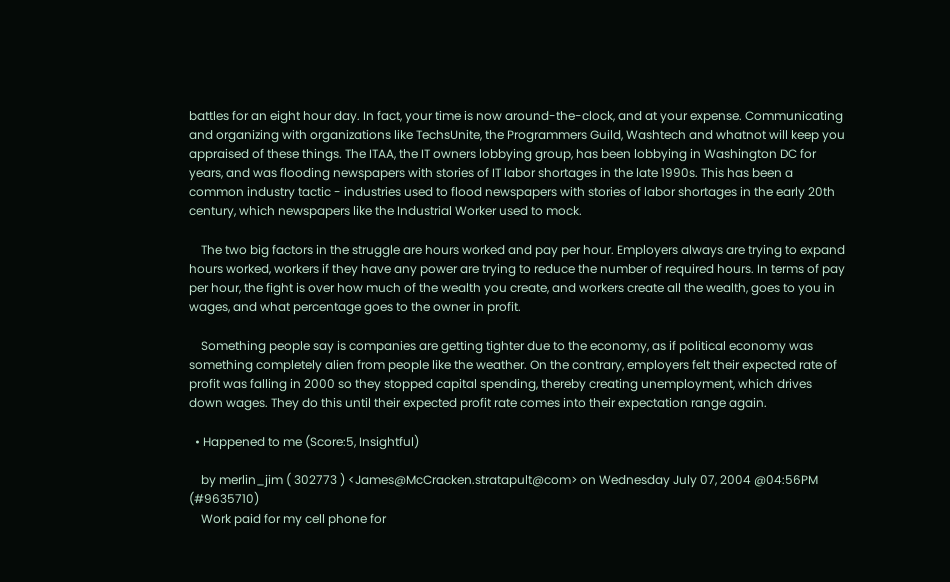battles for an eight hour day. In fact, your time is now around-the-clock, and at your expense. Communicating and organizing with organizations like TechsUnite, the Programmers Guild, Washtech and whatnot will keep you appraised of these things. The ITAA, the IT owners lobbying group, has been lobbying in Washington DC for years, and was flooding newspapers with stories of IT labor shortages in the late 1990s. This has been a common industry tactic - industries used to flood newspapers with stories of labor shortages in the early 20th century, which newspapers like the Industrial Worker used to mock.

    The two big factors in the struggle are hours worked and pay per hour. Employers always are trying to expand hours worked, workers if they have any power are trying to reduce the number of required hours. In terms of pay per hour, the fight is over how much of the wealth you create, and workers create all the wealth, goes to you in wages, and what percentage goes to the owner in profit.

    Something people say is companies are getting tighter due to the economy, as if political economy was something completely alien from people like the weather. On the contrary, employers felt their expected rate of profit was falling in 2000 so they stopped capital spending, thereby creating unemployment, which drives down wages. They do this until their expected profit rate comes into their expectation range again.

  • Happened to me (Score:5, Insightful)

    by merlin_jim ( 302773 ) <James@McCracken.stratapult@com> on Wednesday July 07, 2004 @04:56PM (#9635710)
    Work paid for my cell phone for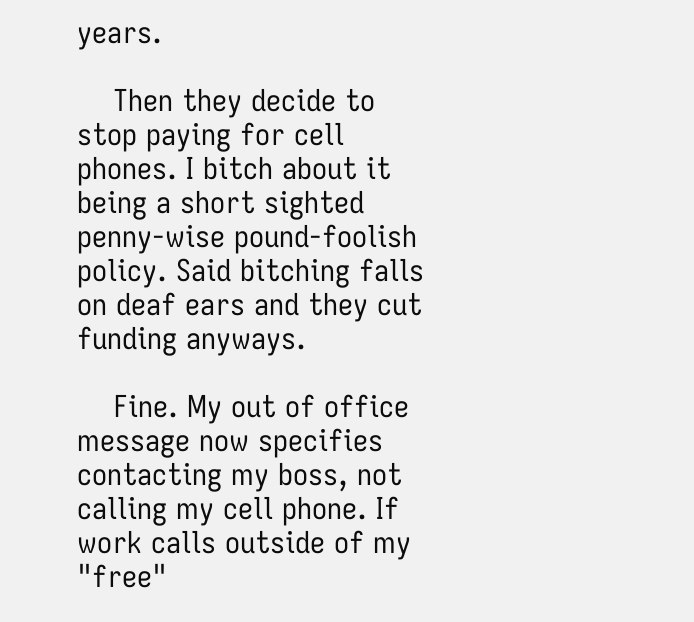years.

    Then they decide to stop paying for cell phones. I bitch about it being a short sighted penny-wise pound-foolish policy. Said bitching falls on deaf ears and they cut funding anyways.

    Fine. My out of office message now specifies contacting my boss, not calling my cell phone. If work calls outside of my "free"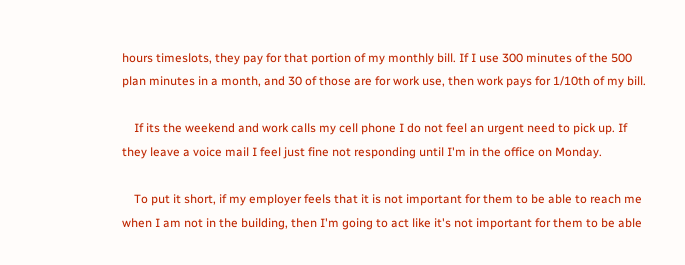hours timeslots, they pay for that portion of my monthly bill. If I use 300 minutes of the 500 plan minutes in a month, and 30 of those are for work use, then work pays for 1/10th of my bill.

    If its the weekend and work calls my cell phone I do not feel an urgent need to pick up. If they leave a voice mail I feel just fine not responding until I'm in the office on Monday.

    To put it short, if my employer feels that it is not important for them to be able to reach me when I am not in the building, then I'm going to act like it's not important for them to be able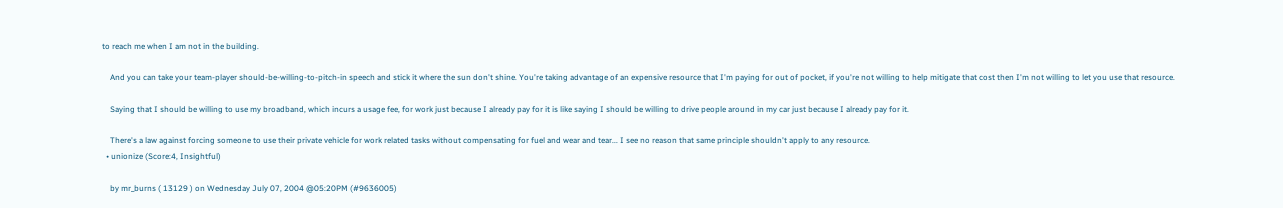to reach me when I am not in the building.

    And you can take your team-player should-be-willing-to-pitch-in speech and stick it where the sun don't shine. You're taking advantage of an expensive resource that I'm paying for out of pocket, if you're not willing to help mitigate that cost then I'm not willing to let you use that resource.

    Saying that I should be willing to use my broadband, which incurs a usage fee, for work just because I already pay for it is like saying I should be willing to drive people around in my car just because I already pay for it.

    There's a law against forcing someone to use their private vehicle for work related tasks without compensating for fuel and wear and tear... I see no reason that same principle shouldn't apply to any resource.
  • unionize (Score:4, Insightful)

    by mr_burns ( 13129 ) on Wednesday July 07, 2004 @05:20PM (#9636005)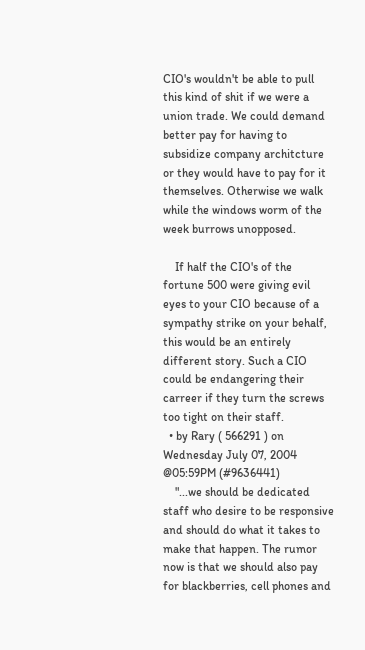CIO's wouldn't be able to pull this kind of shit if we were a union trade. We could demand better pay for having to subsidize company architcture or they would have to pay for it themselves. Otherwise we walk while the windows worm of the week burrows unopposed.

    If half the CIO's of the fortune 500 were giving evil eyes to your CIO because of a sympathy strike on your behalf, this would be an entirely different story. Such a CIO could be endangering their carreer if they turn the screws too tight on their staff.
  • by Rary ( 566291 ) on Wednesday July 07, 2004 @05:59PM (#9636441)
    "...we should be dedicated staff who desire to be responsive and should do what it takes to make that happen. The rumor now is that we should also pay for blackberries, cell phones and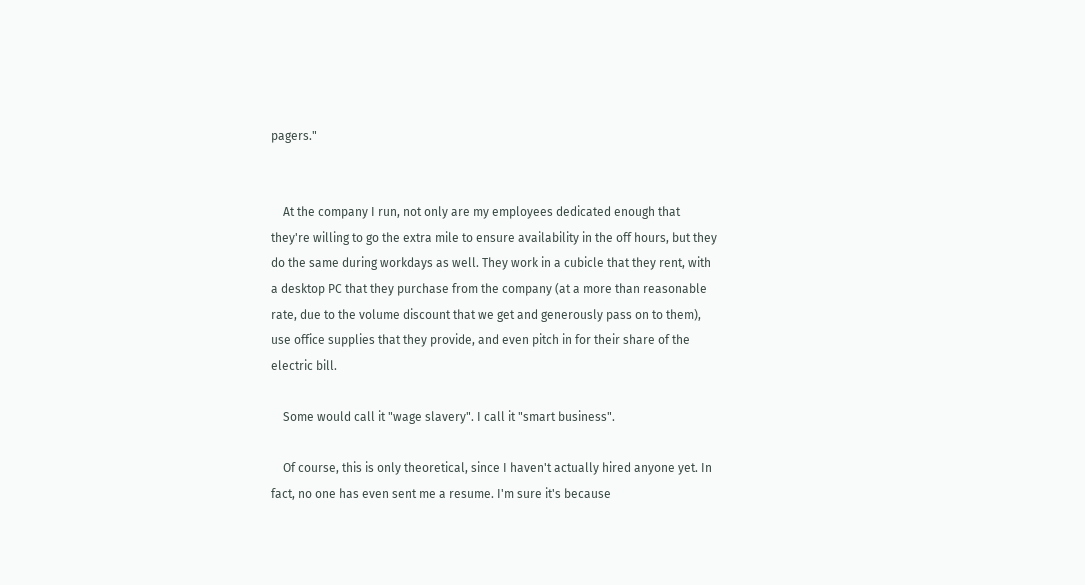pagers."


    At the company I run, not only are my employees dedicated enough that they're willing to go the extra mile to ensure availability in the off hours, but they do the same during workdays as well. They work in a cubicle that they rent, with a desktop PC that they purchase from the company (at a more than reasonable rate, due to the volume discount that we get and generously pass on to them), use office supplies that they provide, and even pitch in for their share of the electric bill.

    Some would call it "wage slavery". I call it "smart business".

    Of course, this is only theoretical, since I haven't actually hired anyone yet. In fact, no one has even sent me a resume. I'm sure it's because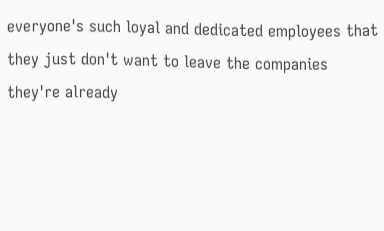everyone's such loyal and dedicated employees that they just don't want to leave the companies they're already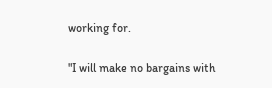working for.

"I will make no bargains with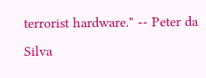terrorist hardware." -- Peter da Silva